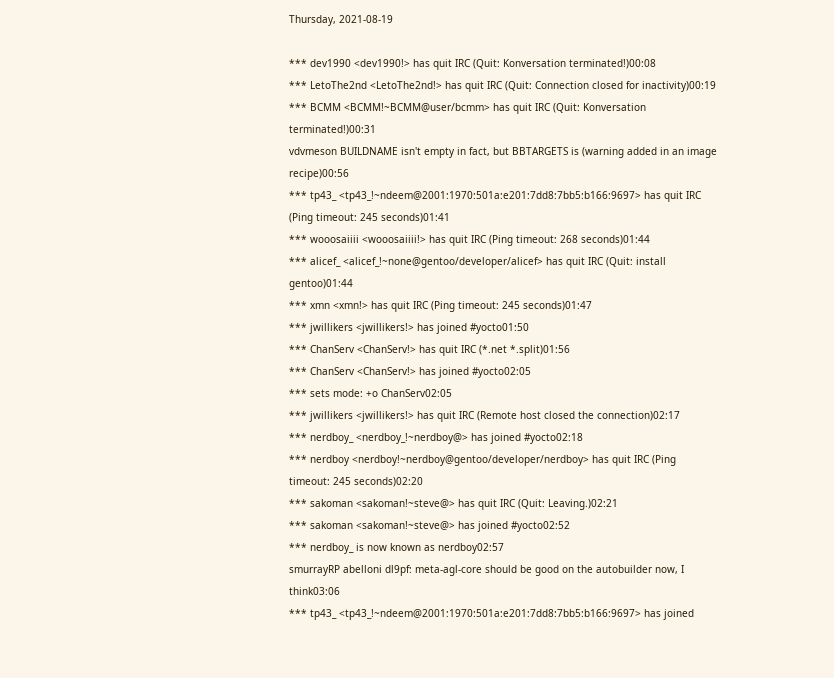Thursday, 2021-08-19

*** dev1990 <dev1990!> has quit IRC (Quit: Konversation terminated!)00:08
*** LetoThe2nd <LetoThe2nd!> has quit IRC (Quit: Connection closed for inactivity)00:19
*** BCMM <BCMM!~BCMM@user/bcmm> has quit IRC (Quit: Konversation terminated!)00:31
vdvmeson BUILDNAME isn't empty in fact, but BBTARGETS is (warning added in an image recipe)00:56
*** tp43_ <tp43_!~ndeem@2001:1970:501a:e201:7dd8:7bb5:b166:9697> has quit IRC (Ping timeout: 245 seconds)01:41
*** wooosaiiii <wooosaiiii!> has quit IRC (Ping timeout: 268 seconds)01:44
*** alicef_ <alicef_!~none@gentoo/developer/alicef> has quit IRC (Quit: install gentoo)01:44
*** xmn <xmn!> has quit IRC (Ping timeout: 245 seconds)01:47
*** jwillikers <jwillikers!> has joined #yocto01:50
*** ChanServ <ChanServ!> has quit IRC (*.net *.split)01:56
*** ChanServ <ChanServ!> has joined #yocto02:05
*** sets mode: +o ChanServ02:05
*** jwillikers <jwillikers!> has quit IRC (Remote host closed the connection)02:17
*** nerdboy_ <nerdboy_!~nerdboy@> has joined #yocto02:18
*** nerdboy <nerdboy!~nerdboy@gentoo/developer/nerdboy> has quit IRC (Ping timeout: 245 seconds)02:20
*** sakoman <sakoman!~steve@> has quit IRC (Quit: Leaving.)02:21
*** sakoman <sakoman!~steve@> has joined #yocto02:52
*** nerdboy_ is now known as nerdboy02:57
smurrayRP abelloni dl9pf: meta-agl-core should be good on the autobuilder now, I think03:06
*** tp43_ <tp43_!~ndeem@2001:1970:501a:e201:7dd8:7bb5:b166:9697> has joined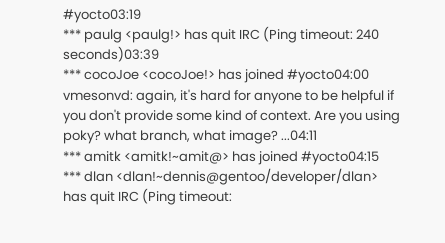#yocto03:19
*** paulg <paulg!> has quit IRC (Ping timeout: 240 seconds)03:39
*** cocoJoe <cocoJoe!> has joined #yocto04:00
vmesonvd: again, it's hard for anyone to be helpful if you don't provide some kind of context. Are you using poky? what branch, what image? ...04:11
*** amitk <amitk!~amit@> has joined #yocto04:15
*** dlan <dlan!~dennis@gentoo/developer/dlan> has quit IRC (Ping timeout: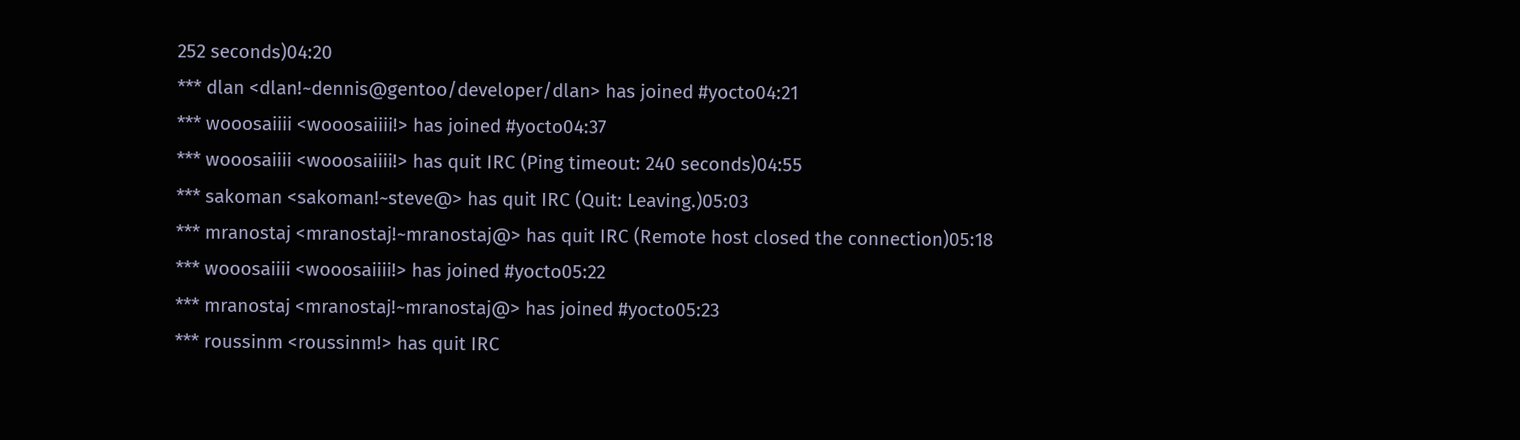252 seconds)04:20
*** dlan <dlan!~dennis@gentoo/developer/dlan> has joined #yocto04:21
*** wooosaiiii <wooosaiiii!> has joined #yocto04:37
*** wooosaiiii <wooosaiiii!> has quit IRC (Ping timeout: 240 seconds)04:55
*** sakoman <sakoman!~steve@> has quit IRC (Quit: Leaving.)05:03
*** mranostaj <mranostaj!~mranostaj@> has quit IRC (Remote host closed the connection)05:18
*** wooosaiiii <wooosaiiii!> has joined #yocto05:22
*** mranostaj <mranostaj!~mranostaj@> has joined #yocto05:23
*** roussinm <roussinm!> has quit IRC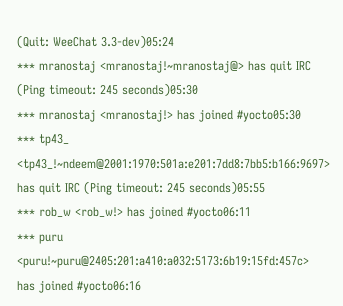(Quit: WeeChat 3.3-dev)05:24
*** mranostaj <mranostaj!~mranostaj@> has quit IRC (Ping timeout: 245 seconds)05:30
*** mranostaj <mranostaj!> has joined #yocto05:30
*** tp43_ <tp43_!~ndeem@2001:1970:501a:e201:7dd8:7bb5:b166:9697> has quit IRC (Ping timeout: 245 seconds)05:55
*** rob_w <rob_w!> has joined #yocto06:11
*** puru <puru!~puru@2405:201:a410:a032:5173:6b19:15fd:457c> has joined #yocto06:16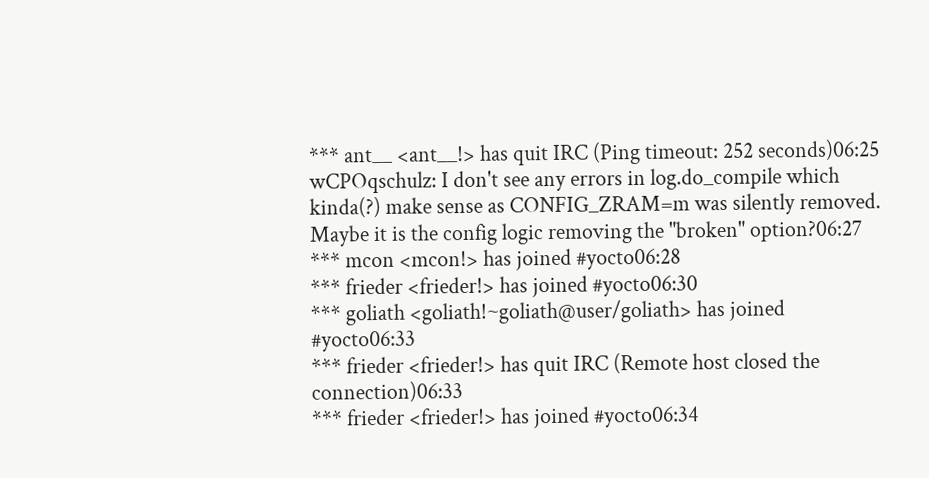*** ant__ <ant__!> has quit IRC (Ping timeout: 252 seconds)06:25
wCPOqschulz: I don't see any errors in log.do_compile which kinda(?) make sense as CONFIG_ZRAM=m was silently removed. Maybe it is the config logic removing the "broken" option?06:27
*** mcon <mcon!> has joined #yocto06:28
*** frieder <frieder!> has joined #yocto06:30
*** goliath <goliath!~goliath@user/goliath> has joined #yocto06:33
*** frieder <frieder!> has quit IRC (Remote host closed the connection)06:33
*** frieder <frieder!> has joined #yocto06:34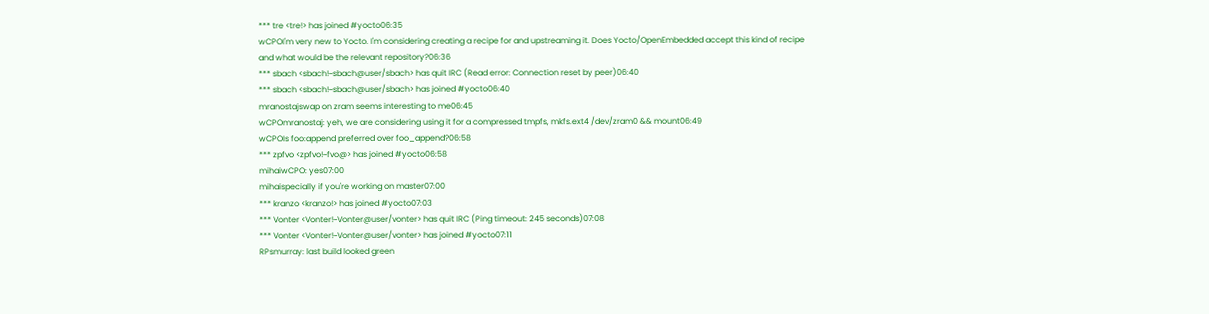*** tre <tre!> has joined #yocto06:35
wCPOI'm very new to Yocto. I'm considering creating a recipe for and upstreaming it. Does Yocto/OpenEmbedded accept this kind of recipe and what would be the relevant repository?06:36
*** sbach <sbach!~sbach@user/sbach> has quit IRC (Read error: Connection reset by peer)06:40
*** sbach <sbach!~sbach@user/sbach> has joined #yocto06:40
mranostajswap on zram seems interesting to me06:45
wCPOmranostaj: yeh, we are considering using it for a compressed tmpfs, mkfs.ext4 /dev/zram0 && mount06:49
wCPOIs foo:append preferred over foo_append?06:58
*** zpfvo <zpfvo!~fvo@> has joined #yocto06:58
mihaiwCPO: yes07:00
mihaispecially if you're working on master07:00
*** kranzo <kranzo!> has joined #yocto07:03
*** Vonter <Vonter!~Vonter@user/vonter> has quit IRC (Ping timeout: 245 seconds)07:08
*** Vonter <Vonter!~Vonter@user/vonter> has joined #yocto07:11
RPsmurray: last build looked green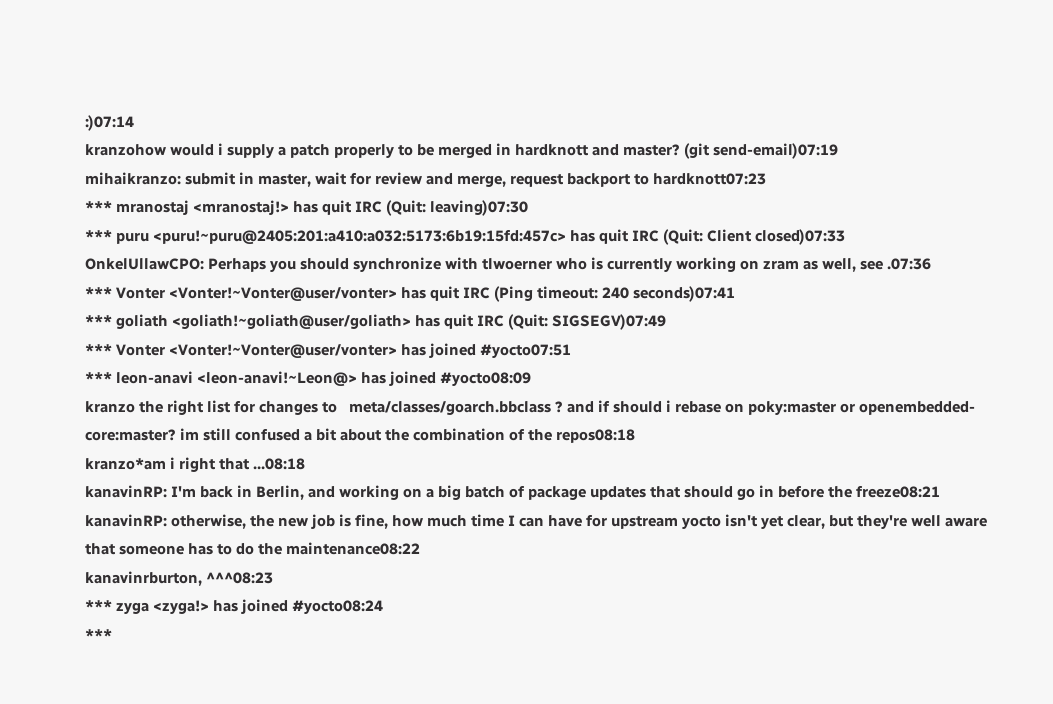:)07:14
kranzohow would i supply a patch properly to be merged in hardknott and master? (git send-email)07:19
mihaikranzo: submit in master, wait for review and merge, request backport to hardknott07:23
*** mranostaj <mranostaj!> has quit IRC (Quit: leaving)07:30
*** puru <puru!~puru@2405:201:a410:a032:5173:6b19:15fd:457c> has quit IRC (Quit: Client closed)07:33
OnkelUllawCPO: Perhaps you should synchronize with tlwoerner who is currently working on zram as well, see .07:36
*** Vonter <Vonter!~Vonter@user/vonter> has quit IRC (Ping timeout: 240 seconds)07:41
*** goliath <goliath!~goliath@user/goliath> has quit IRC (Quit: SIGSEGV)07:49
*** Vonter <Vonter!~Vonter@user/vonter> has joined #yocto07:51
*** leon-anavi <leon-anavi!~Leon@> has joined #yocto08:09
kranzo the right list for changes to   meta/classes/goarch.bbclass ? and if should i rebase on poky:master or openembedded-core:master? im still confused a bit about the combination of the repos08:18
kranzo*am i right that ...08:18
kanavinRP: I'm back in Berlin, and working on a big batch of package updates that should go in before the freeze08:21
kanavinRP: otherwise, the new job is fine, how much time I can have for upstream yocto isn't yet clear, but they're well aware that someone has to do the maintenance08:22
kanavinrburton, ^^^08:23
*** zyga <zyga!> has joined #yocto08:24
***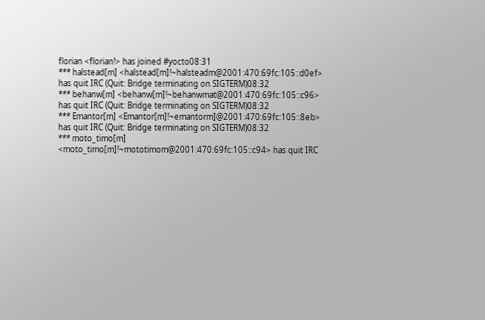florian <florian!> has joined #yocto08:31
*** halstead[m] <halstead[m]!~halsteadm@2001:470:69fc:105::d0ef> has quit IRC (Quit: Bridge terminating on SIGTERM)08:32
*** behanw[m] <behanw[m]!~behanwmat@2001:470:69fc:105::c96> has quit IRC (Quit: Bridge terminating on SIGTERM)08:32
*** Emantor[m] <Emantor[m]!~emantorm]@2001:470:69fc:105::8eb> has quit IRC (Quit: Bridge terminating on SIGTERM)08:32
*** moto_timo[m] <moto_timo[m]!~mototimom@2001:470:69fc:105::c94> has quit IRC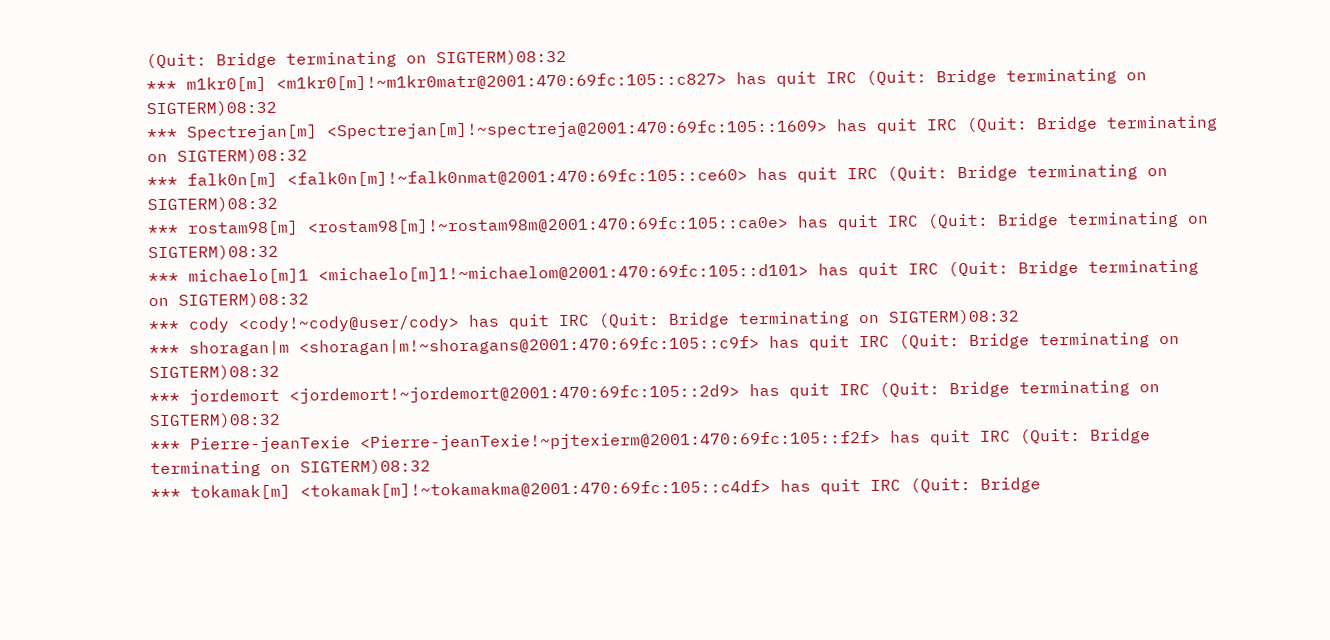(Quit: Bridge terminating on SIGTERM)08:32
*** m1kr0[m] <m1kr0[m]!~m1kr0matr@2001:470:69fc:105::c827> has quit IRC (Quit: Bridge terminating on SIGTERM)08:32
*** Spectrejan[m] <Spectrejan[m]!~spectreja@2001:470:69fc:105::1609> has quit IRC (Quit: Bridge terminating on SIGTERM)08:32
*** falk0n[m] <falk0n[m]!~falk0nmat@2001:470:69fc:105::ce60> has quit IRC (Quit: Bridge terminating on SIGTERM)08:32
*** rostam98[m] <rostam98[m]!~rostam98m@2001:470:69fc:105::ca0e> has quit IRC (Quit: Bridge terminating on SIGTERM)08:32
*** michaelo[m]1 <michaelo[m]1!~michaelom@2001:470:69fc:105::d101> has quit IRC (Quit: Bridge terminating on SIGTERM)08:32
*** cody <cody!~cody@user/cody> has quit IRC (Quit: Bridge terminating on SIGTERM)08:32
*** shoragan|m <shoragan|m!~shoragans@2001:470:69fc:105::c9f> has quit IRC (Quit: Bridge terminating on SIGTERM)08:32
*** jordemort <jordemort!~jordemort@2001:470:69fc:105::2d9> has quit IRC (Quit: Bridge terminating on SIGTERM)08:32
*** Pierre-jeanTexie <Pierre-jeanTexie!~pjtexierm@2001:470:69fc:105::f2f> has quit IRC (Quit: Bridge terminating on SIGTERM)08:32
*** tokamak[m] <tokamak[m]!~tokamakma@2001:470:69fc:105::c4df> has quit IRC (Quit: Bridge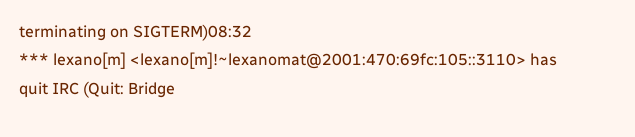terminating on SIGTERM)08:32
*** lexano[m] <lexano[m]!~lexanomat@2001:470:69fc:105::3110> has quit IRC (Quit: Bridge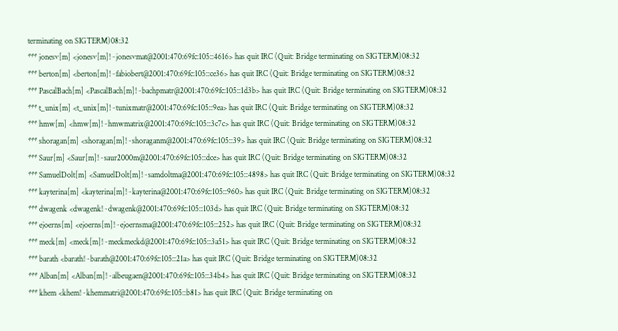terminating on SIGTERM)08:32
*** jonesv[m] <jonesv[m]!~jonesvmat@2001:470:69fc:105::4616> has quit IRC (Quit: Bridge terminating on SIGTERM)08:32
*** berton[m] <berton[m]!~fabiobert@2001:470:69fc:105::ce36> has quit IRC (Quit: Bridge terminating on SIGTERM)08:32
*** PascalBach[m] <PascalBach[m]!~bachpmatr@2001:470:69fc:105::1d3b> has quit IRC (Quit: Bridge terminating on SIGTERM)08:32
*** t_unix[m] <t_unix[m]!~tunixmatr@2001:470:69fc:105::9ea> has quit IRC (Quit: Bridge terminating on SIGTERM)08:32
*** hmw[m] <hmw[m]!~hmwmatrix@2001:470:69fc:105::3c7c> has quit IRC (Quit: Bridge terminating on SIGTERM)08:32
*** shoragan[m] <shoragan[m]!~shoraganm@2001:470:69fc:105::39> has quit IRC (Quit: Bridge terminating on SIGTERM)08:32
*** Saur[m] <Saur[m]!~saur2000m@2001:470:69fc:105::dce> has quit IRC (Quit: Bridge terminating on SIGTERM)08:32
*** SamuelDolt[m] <SamuelDolt[m]!~samdoltma@2001:470:69fc:105::4898> has quit IRC (Quit: Bridge terminating on SIGTERM)08:32
*** kayterina[m] <kayterina[m]!~kayterina@2001:470:69fc:105::960> has quit IRC (Quit: Bridge terminating on SIGTERM)08:32
*** dwagenk <dwagenk!~dwagenk@2001:470:69fc:105::103d> has quit IRC (Quit: Bridge terminating on SIGTERM)08:32
*** ejoerns[m] <ejoerns[m]!~ejoernsma@2001:470:69fc:105::252> has quit IRC (Quit: Bridge terminating on SIGTERM)08:32
*** meck[m] <meck[m]!~meckmeckd@2001:470:69fc:105::3a51> has quit IRC (Quit: Bridge terminating on SIGTERM)08:32
*** barath <barath!~barath@2001:470:69fc:105::21a> has quit IRC (Quit: Bridge terminating on SIGTERM)08:32
*** Alban[m] <Alban[m]!~albeugaen@2001:470:69fc:105::34b4> has quit IRC (Quit: Bridge terminating on SIGTERM)08:32
*** khem <khem!~khemmatri@2001:470:69fc:105::b81> has quit IRC (Quit: Bridge terminating on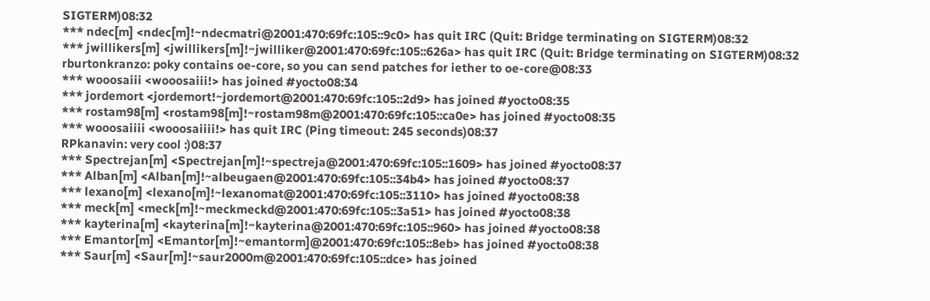SIGTERM)08:32
*** ndec[m] <ndec[m]!~ndecmatri@2001:470:69fc:105::9c0> has quit IRC (Quit: Bridge terminating on SIGTERM)08:32
*** jwillikers[m] <jwillikers[m]!~jwilliker@2001:470:69fc:105::626a> has quit IRC (Quit: Bridge terminating on SIGTERM)08:32
rburtonkranzo: poky contains oe-core, so you can send patches for iether to oe-core@08:33
*** wooosaiii <wooosaiii!> has joined #yocto08:34
*** jordemort <jordemort!~jordemort@2001:470:69fc:105::2d9> has joined #yocto08:35
*** rostam98[m] <rostam98[m]!~rostam98m@2001:470:69fc:105::ca0e> has joined #yocto08:35
*** wooosaiiii <wooosaiiii!> has quit IRC (Ping timeout: 245 seconds)08:37
RPkanavin: very cool :)08:37
*** Spectrejan[m] <Spectrejan[m]!~spectreja@2001:470:69fc:105::1609> has joined #yocto08:37
*** Alban[m] <Alban[m]!~albeugaen@2001:470:69fc:105::34b4> has joined #yocto08:37
*** lexano[m] <lexano[m]!~lexanomat@2001:470:69fc:105::3110> has joined #yocto08:38
*** meck[m] <meck[m]!~meckmeckd@2001:470:69fc:105::3a51> has joined #yocto08:38
*** kayterina[m] <kayterina[m]!~kayterina@2001:470:69fc:105::960> has joined #yocto08:38
*** Emantor[m] <Emantor[m]!~emantorm]@2001:470:69fc:105::8eb> has joined #yocto08:38
*** Saur[m] <Saur[m]!~saur2000m@2001:470:69fc:105::dce> has joined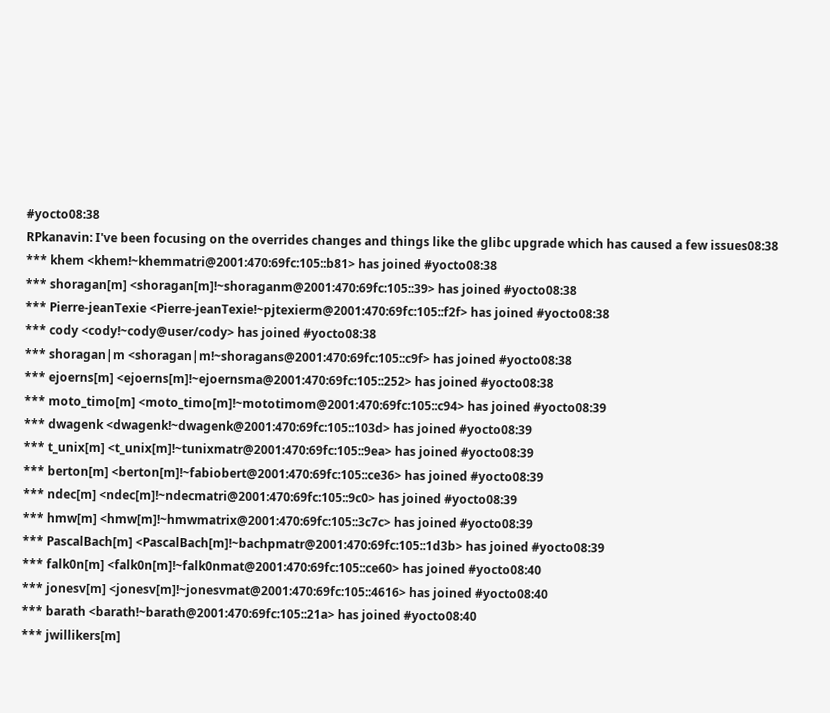#yocto08:38
RPkanavin: I've been focusing on the overrides changes and things like the glibc upgrade which has caused a few issues08:38
*** khem <khem!~khemmatri@2001:470:69fc:105::b81> has joined #yocto08:38
*** shoragan[m] <shoragan[m]!~shoraganm@2001:470:69fc:105::39> has joined #yocto08:38
*** Pierre-jeanTexie <Pierre-jeanTexie!~pjtexierm@2001:470:69fc:105::f2f> has joined #yocto08:38
*** cody <cody!~cody@user/cody> has joined #yocto08:38
*** shoragan|m <shoragan|m!~shoragans@2001:470:69fc:105::c9f> has joined #yocto08:38
*** ejoerns[m] <ejoerns[m]!~ejoernsma@2001:470:69fc:105::252> has joined #yocto08:38
*** moto_timo[m] <moto_timo[m]!~mototimom@2001:470:69fc:105::c94> has joined #yocto08:39
*** dwagenk <dwagenk!~dwagenk@2001:470:69fc:105::103d> has joined #yocto08:39
*** t_unix[m] <t_unix[m]!~tunixmatr@2001:470:69fc:105::9ea> has joined #yocto08:39
*** berton[m] <berton[m]!~fabiobert@2001:470:69fc:105::ce36> has joined #yocto08:39
*** ndec[m] <ndec[m]!~ndecmatri@2001:470:69fc:105::9c0> has joined #yocto08:39
*** hmw[m] <hmw[m]!~hmwmatrix@2001:470:69fc:105::3c7c> has joined #yocto08:39
*** PascalBach[m] <PascalBach[m]!~bachpmatr@2001:470:69fc:105::1d3b> has joined #yocto08:39
*** falk0n[m] <falk0n[m]!~falk0nmat@2001:470:69fc:105::ce60> has joined #yocto08:40
*** jonesv[m] <jonesv[m]!~jonesvmat@2001:470:69fc:105::4616> has joined #yocto08:40
*** barath <barath!~barath@2001:470:69fc:105::21a> has joined #yocto08:40
*** jwillikers[m]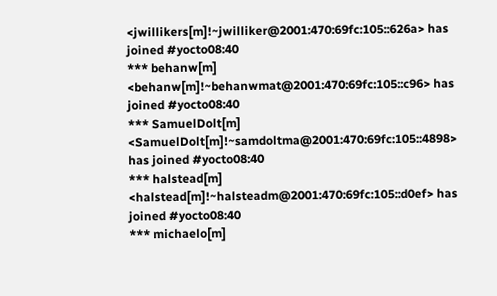<jwillikers[m]!~jwilliker@2001:470:69fc:105::626a> has joined #yocto08:40
*** behanw[m] <behanw[m]!~behanwmat@2001:470:69fc:105::c96> has joined #yocto08:40
*** SamuelDolt[m] <SamuelDolt[m]!~samdoltma@2001:470:69fc:105::4898> has joined #yocto08:40
*** halstead[m] <halstead[m]!~halsteadm@2001:470:69fc:105::d0ef> has joined #yocto08:40
*** michaelo[m]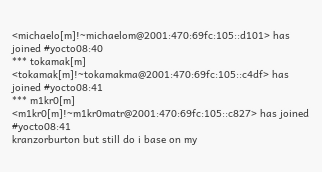<michaelo[m]!~michaelom@2001:470:69fc:105::d101> has joined #yocto08:40
*** tokamak[m] <tokamak[m]!~tokamakma@2001:470:69fc:105::c4df> has joined #yocto08:41
*** m1kr0[m] <m1kr0[m]!~m1kr0matr@2001:470:69fc:105::c827> has joined #yocto08:41
kranzorburton but still do i base on my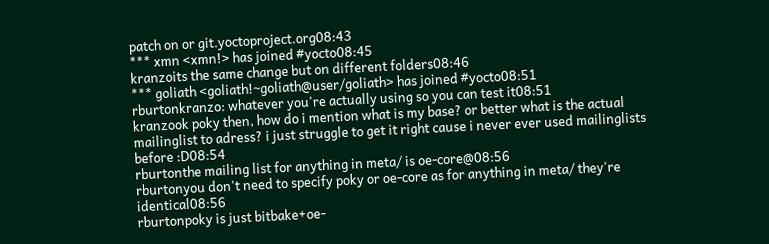patch on or git.yoctoproject.org08:43
*** xmn <xmn!> has joined #yocto08:45
kranzoits the same change but on different folders08:46
*** goliath <goliath!~goliath@user/goliath> has joined #yocto08:51
rburtonkranzo: whatever you're actually using so you can test it08:51
kranzook poky then, how do i mention what is my base? or better what is the actual mailinglist to adress? i just struggle to get it right cause i never ever used mailinglists before :D08:54
rburtonthe mailing list for anything in meta/ is oe-core@08:56
rburtonyou don't need to specify poky or oe-core as for anything in meta/ they're identical08:56
rburtonpoky is just bitbake+oe-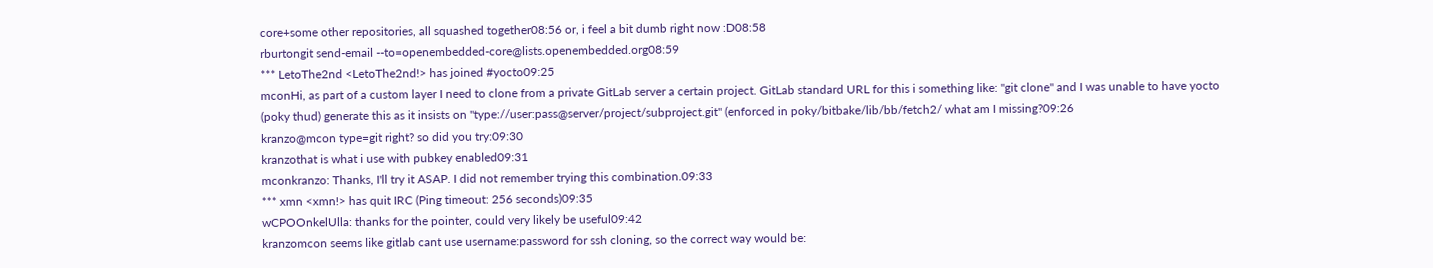core+some other repositories, all squashed together08:56 or, i feel a bit dumb right now :D08:58
rburtongit send-email --to=openembedded-core@lists.openembedded.org08:59
*** LetoThe2nd <LetoThe2nd!> has joined #yocto09:25
mconHi, as part of a custom layer I need to clone from a private GitLab server a certain project. GitLab standard URL for this i something like: "git clone" and I was unable to have yocto (poky thud) generate this as it insists on "type://user:pass@server/project/subproject.git" (enforced in poky/bitbake/lib/bb/fetch2/ what am I missing?09:26
kranzo@mcon type=git right? so did you try:09:30
kranzothat is what i use with pubkey enabled09:31
mconkranzo: Thanks, I'll try it ASAP. I did not remember trying this combination.09:33
*** xmn <xmn!> has quit IRC (Ping timeout: 256 seconds)09:35
wCPOOnkelUlla: thanks for the pointer, could very likely be useful09:42
kranzomcon seems like gitlab cant use username:password for ssh cloning, so the correct way would be: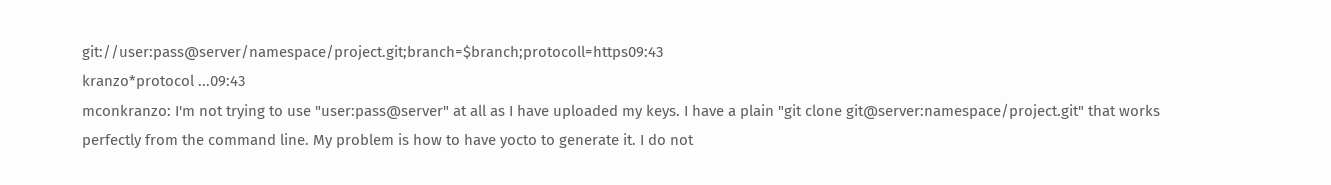git://user:pass@server/namespace/project.git;branch=$branch;protocoll=https09:43
kranzo*protocol ...09:43
mconkranzo: I'm not trying to use "user:pass@server" at all as I have uploaded my keys. I have a plain "git clone git@server:namespace/project.git" that works perfectly from the command line. My problem is how to have yocto to generate it. I do not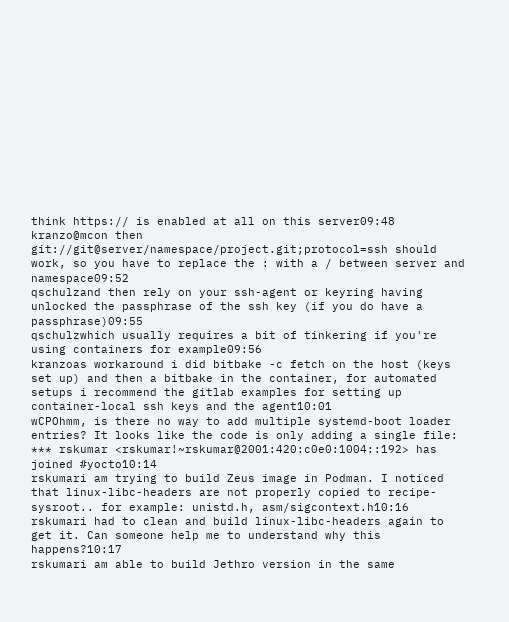think https:// is enabled at all on this server09:48
kranzo@mcon then git://git@server/namespace/project.git;protocol=ssh should work, so you have to replace the : with a / between server and namespace09:52
qschulzand then rely on your ssh-agent or keyring having unlocked the passphrase of the ssh key (if you do have a passphrase)09:55
qschulzwhich usually requires a bit of tinkering if you're using containers for example09:56
kranzoas workaround i did bitbake -c fetch on the host (keys set up) and then a bitbake in the container, for automated setups i recommend the gitlab examples for setting up container-local ssh keys and the agent10:01
wCPOhmm, is there no way to add multiple systemd-boot loader entries? It looks like the code is only adding a single file:
*** rskumar <rskumar!~rskumar@2001:420:c0e0:1004::192> has joined #yocto10:14
rskumari am trying to build Zeus image in Podman. I noticed that linux-libc-headers are not properly copied to recipe-sysroot.. for example: unistd.h, asm/sigcontext.h10:16
rskumari had to clean and build linux-libc-headers again to get it. Can someone help me to understand why this happens?10:17
rskumari am able to build Jethro version in the same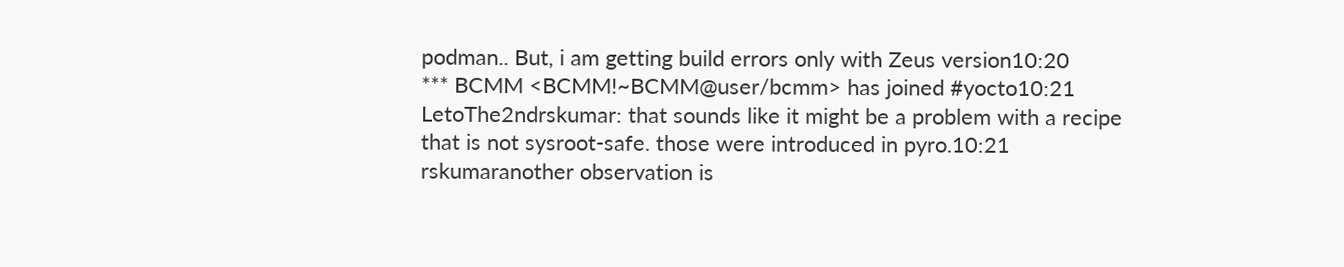podman.. But, i am getting build errors only with Zeus version10:20
*** BCMM <BCMM!~BCMM@user/bcmm> has joined #yocto10:21
LetoThe2ndrskumar: that sounds like it might be a problem with a recipe that is not sysroot-safe. those were introduced in pyro.10:21
rskumaranother observation is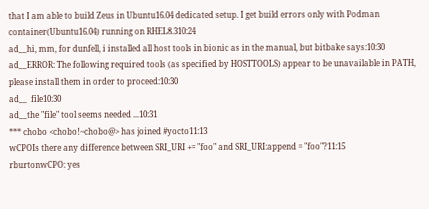that I am able to build Zeus in Ubuntu16.04 dedicated setup. I get build errors only with Podman container(Ubuntu16.04) running on RHEL8.310:24
ad__hi, mm, for dunfell, i installed all host tools in bionic as in the manual, but bitbake says:10:30
ad__ERROR: The following required tools (as specified by HOSTTOOLS) appear to be unavailable in PATH, please install them in order to proceed:10:30
ad__  file10:30
ad__the "file" tool seems needed ...10:31
*** chobo <chobo!~chobo@> has joined #yocto11:13
wCPOIs there any difference between SRI_URI += "foo" and SRI_URI:append = "foo"?11:15
rburtonwCPO: yes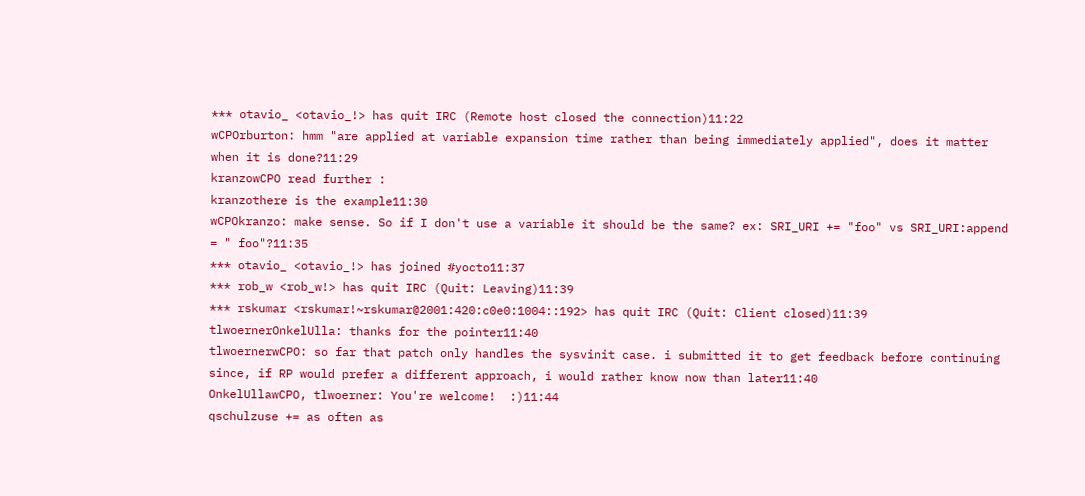*** otavio_ <otavio_!> has quit IRC (Remote host closed the connection)11:22
wCPOrburton: hmm "are applied at variable expansion time rather than being immediately applied", does it matter when it is done?11:29
kranzowCPO read further :
kranzothere is the example11:30
wCPOkranzo: make sense. So if I don't use a variable it should be the same? ex: SRI_URI += "foo" vs SRI_URI:append = " foo"?11:35
*** otavio_ <otavio_!> has joined #yocto11:37
*** rob_w <rob_w!> has quit IRC (Quit: Leaving)11:39
*** rskumar <rskumar!~rskumar@2001:420:c0e0:1004::192> has quit IRC (Quit: Client closed)11:39
tlwoernerOnkelUlla: thanks for the pointer11:40
tlwoernerwCPO: so far that patch only handles the sysvinit case. i submitted it to get feedback before continuing since, if RP would prefer a different approach, i would rather know now than later11:40
OnkelUllawCPO, tlwoerner: You're welcome!  :)11:44
qschulzuse += as often as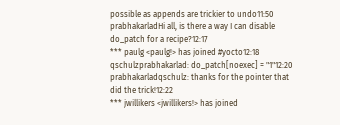possible as appends are trickier to undo11:50
prabhakarladHi all, is there a way I can disable do_patch for a recipe?12:17
*** paulg <paulg!> has joined #yocto12:18
qschulzprabhakarlad: do_patch[noexec] = "1"12:20
prabhakarladqschulz: thanks for the pointer that did the trick!12:22
*** jwillikers <jwillikers!> has joined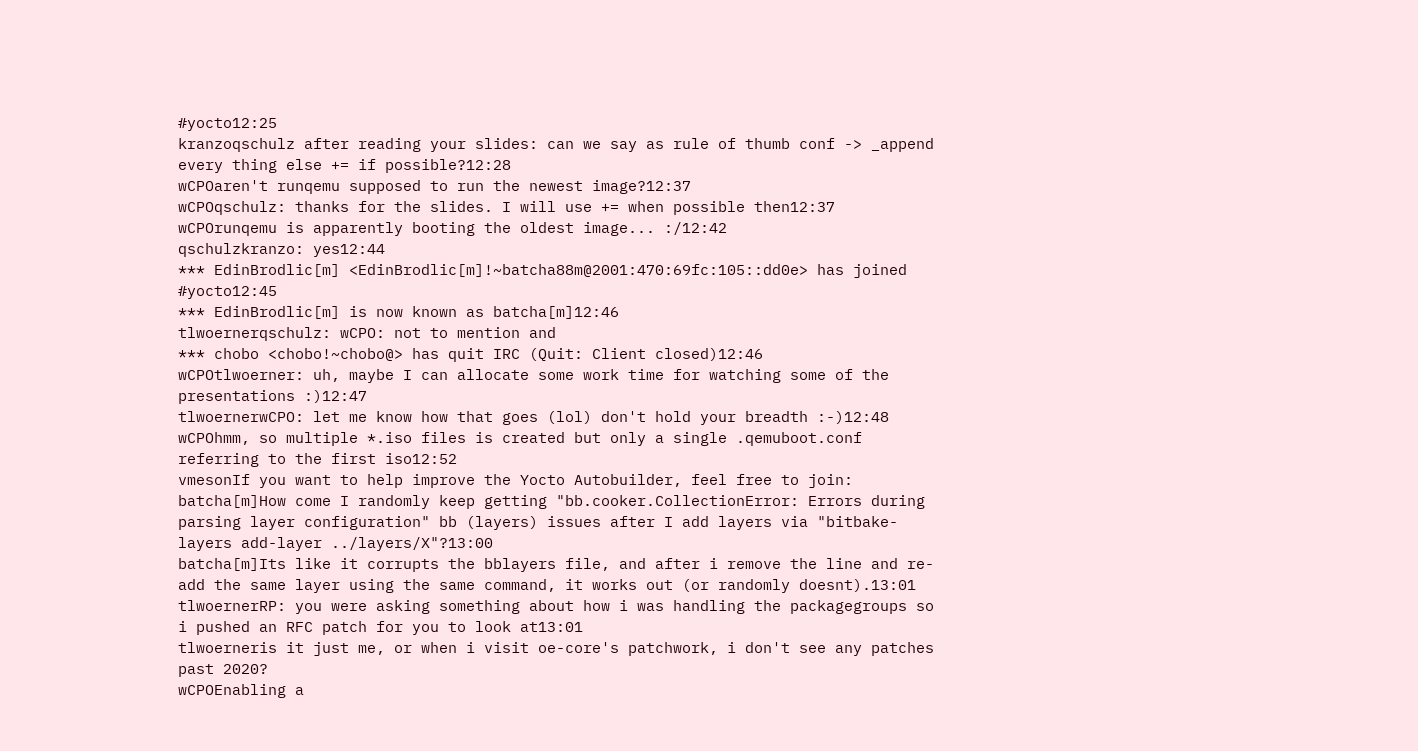#yocto12:25
kranzoqschulz after reading your slides: can we say as rule of thumb conf -> _append every thing else += if possible?12:28
wCPOaren't runqemu supposed to run the newest image?12:37
wCPOqschulz: thanks for the slides. I will use += when possible then12:37
wCPOrunqemu is apparently booting the oldest image... :/12:42
qschulzkranzo: yes12:44
*** EdinBrodlic[m] <EdinBrodlic[m]!~batcha88m@2001:470:69fc:105::dd0e> has joined #yocto12:45
*** EdinBrodlic[m] is now known as batcha[m]12:46
tlwoernerqschulz: wCPO: not to mention and
*** chobo <chobo!~chobo@> has quit IRC (Quit: Client closed)12:46
wCPOtlwoerner: uh, maybe I can allocate some work time for watching some of the presentations :)12:47
tlwoernerwCPO: let me know how that goes (lol) don't hold your breadth :-)12:48
wCPOhmm, so multiple *.iso files is created but only a single .qemuboot.conf referring to the first iso12:52
vmesonIf you want to help improve the Yocto Autobuilder, feel free to join:
batcha[m]How come I randomly keep getting "bb.cooker.CollectionError: Errors during parsing layer configuration" bb (layers) issues after I add layers via "bitbake-layers add-layer ../layers/X"?13:00
batcha[m]Its like it corrupts the bblayers file, and after i remove the line and re-add the same layer using the same command, it works out (or randomly doesnt).13:01
tlwoernerRP: you were asking something about how i was handling the packagegroups so i pushed an RFC patch for you to look at13:01
tlwoerneris it just me, or when i visit oe-core's patchwork, i don't see any patches past 2020?
wCPOEnabling a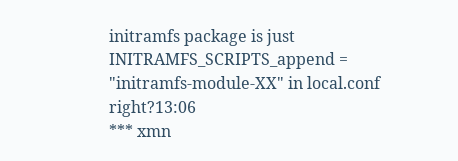initramfs package is just INITRAMFS_SCRIPTS_append = "initramfs-module-XX" in local.conf right?13:06
*** xmn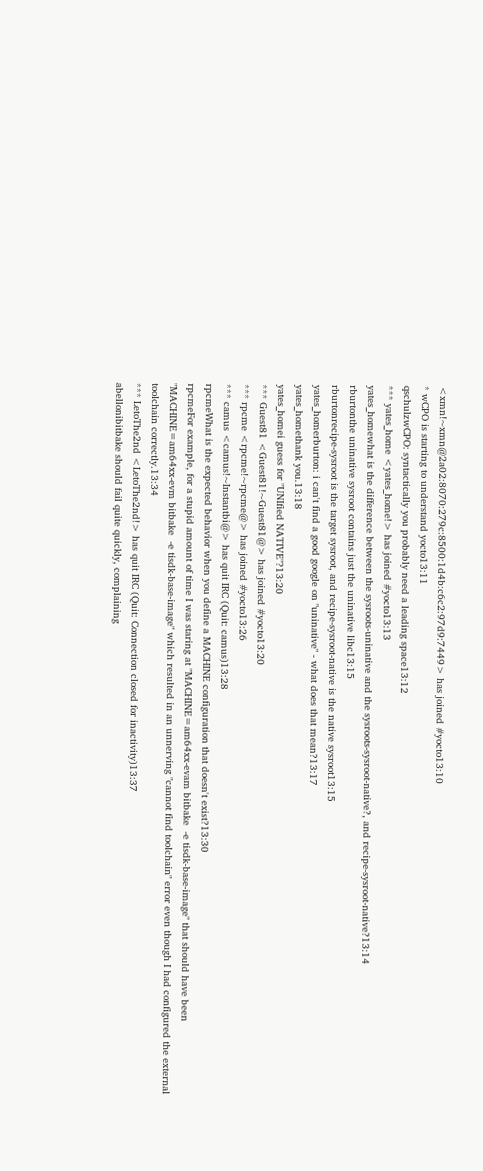<xmn!~xmn@2a02:8070:279c:8500:1d4b:c6c2:97d9:7449> has joined #yocto13:10
* wCPO is starting to understand yocto13:11
qschulzwCPO: syntactically you probably need a leading space13:12
*** yates_home <yates_home!> has joined #yocto13:13
yates_homewhat is the difference between the sysroots-uninative and the sysroots-sysroot-native?, and recipe-sysroot-native?13:14
rburtonthe uninative sysroot contains just the uninative libc13:15
rburtonrecipe-sysroot is the target sysroot, and recipe-sysroot-native is the native sysroot13:15
yates_homerburton: i can't find a good google on "uninative" - what does that mean?13:17
yates_homethank you.13:18
yates_homei guess for "UNIfied NATIVE"?13:20
*** Guest81 <Guest81!~Guest81@> has joined #yocto13:20
*** rpcme <rpcme!~rpcme@> has joined #yocto13:26
*** camus <camus!~Instantbi@> has quit IRC (Quit: camus)13:28
rpcmeWhat is the expected behavior when you define a MACHINE configuration that doesn't exist?13:30
rpcmeFor example, for a stupid amount of time I was staring at "MACHINE=am64xx-evam bitbake  -e tisdk-base-image" that should have been "MACHINE=am64xx-evm bitbake  -e tisdk-base-image" which resulted in an unnerving "cannot find toolchain" error even though I had configured the external toolchain correctly.13:34
*** LetoThe2nd <LetoThe2nd!> has quit IRC (Quit: Connection closed for inactivity)13:37
abellonibitbake should fail quite quickly, complaining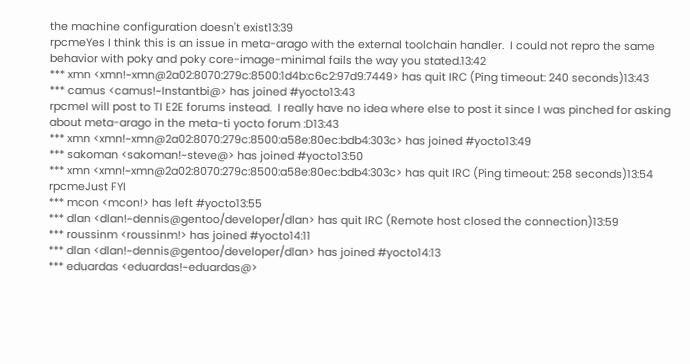the machine configuration doesn't exist13:39
rpcmeYes I think this is an issue in meta-arago with the external toolchain handler.  I could not repro the same behavior with poky and poky core-image-minimal fails the way you stated.13:42
*** xmn <xmn!~xmn@2a02:8070:279c:8500:1d4b:c6c2:97d9:7449> has quit IRC (Ping timeout: 240 seconds)13:43
*** camus <camus!~Instantbi@> has joined #yocto13:43
rpcmeI will post to TI E2E forums instead.  I really have no idea where else to post it since I was pinched for asking about meta-arago in the meta-ti yocto forum :D13:43
*** xmn <xmn!~xmn@2a02:8070:279c:8500:a58e:80ec:bdb4:303c> has joined #yocto13:49
*** sakoman <sakoman!~steve@> has joined #yocto13:50
*** xmn <xmn!~xmn@2a02:8070:279c:8500:a58e:80ec:bdb4:303c> has quit IRC (Ping timeout: 258 seconds)13:54
rpcmeJust FYI
*** mcon <mcon!> has left #yocto13:55
*** dlan <dlan!~dennis@gentoo/developer/dlan> has quit IRC (Remote host closed the connection)13:59
*** roussinm <roussinm!> has joined #yocto14:11
*** dlan <dlan!~dennis@gentoo/developer/dlan> has joined #yocto14:13
*** eduardas <eduardas!~eduardas@>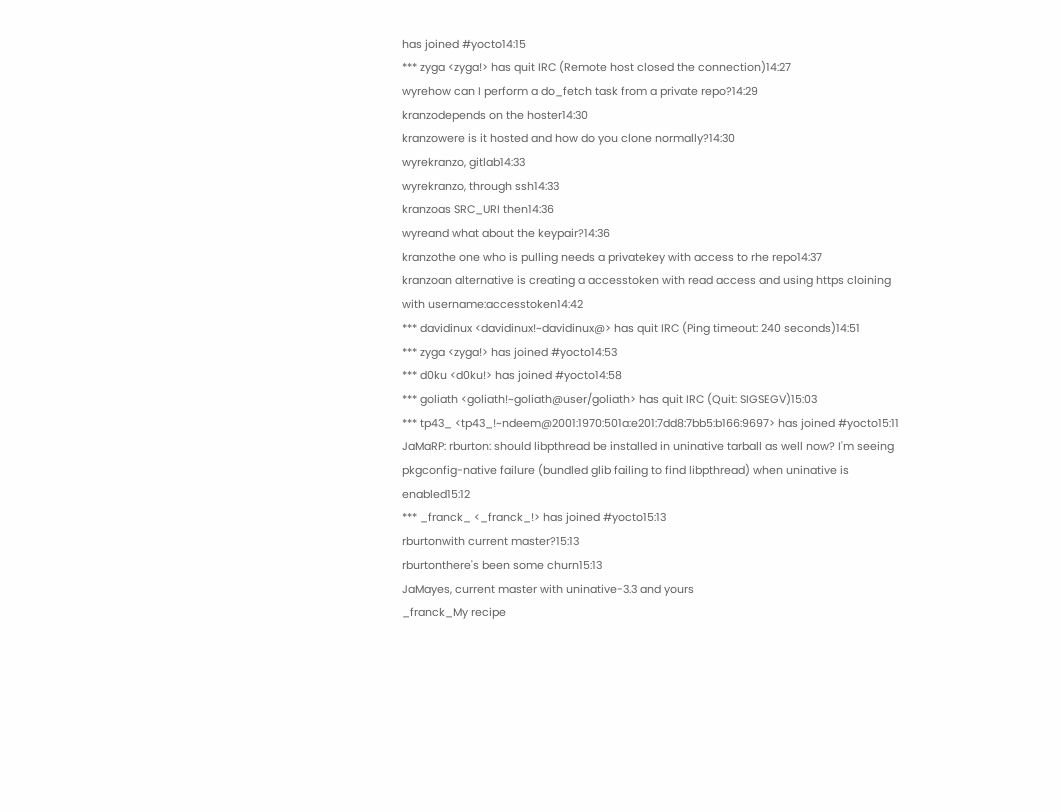has joined #yocto14:15
*** zyga <zyga!> has quit IRC (Remote host closed the connection)14:27
wyrehow can I perform a do_fetch task from a private repo?14:29
kranzodepends on the hoster14:30
kranzowere is it hosted and how do you clone normally?14:30
wyrekranzo, gitlab14:33
wyrekranzo, through ssh14:33
kranzoas SRC_URI then14:36
wyreand what about the keypair?14:36
kranzothe one who is pulling needs a privatekey with access to rhe repo14:37
kranzoan alternative is creating a accesstoken with read access and using https cloining with username:accesstoken14:42
*** davidinux <davidinux!~davidinux@> has quit IRC (Ping timeout: 240 seconds)14:51
*** zyga <zyga!> has joined #yocto14:53
*** d0ku <d0ku!> has joined #yocto14:58
*** goliath <goliath!~goliath@user/goliath> has quit IRC (Quit: SIGSEGV)15:03
*** tp43_ <tp43_!~ndeem@2001:1970:501a:e201:7dd8:7bb5:b166:9697> has joined #yocto15:11
JaMaRP: rburton: should libpthread be installed in uninative tarball as well now? I'm seeing pkgconfig-native failure (bundled glib failing to find libpthread) when uninative is enabled15:12
*** _franck_ <_franck_!> has joined #yocto15:13
rburtonwith current master?15:13
rburtonthere's been some churn15:13
JaMayes, current master with uninative-3.3 and yours
_franck_My recipe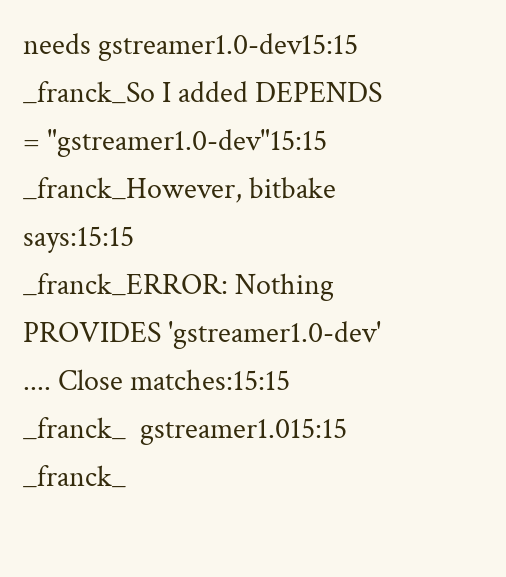needs gstreamer1.0-dev15:15
_franck_So I added DEPENDS = "gstreamer1.0-dev"15:15
_franck_However, bitbake says:15:15
_franck_ERROR: Nothing PROVIDES 'gstreamer1.0-dev' .... Close matches:15:15
_franck_  gstreamer1.015:15
_franck_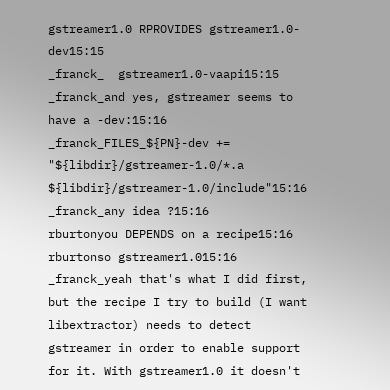gstreamer1.0 RPROVIDES gstreamer1.0-dev15:15
_franck_  gstreamer1.0-vaapi15:15
_franck_and yes, gstreamer seems to have a -dev:15:16
_franck_FILES_${PN}-dev += "${libdir}/gstreamer-1.0/*.a ${libdir}/gstreamer-1.0/include"15:16
_franck_any idea ?15:16
rburtonyou DEPENDS on a recipe15:16
rburtonso gstreamer1.015:16
_franck_yeah that's what I did first, but the recipe I try to build (I want libextractor) needs to detect gstreamer in order to enable support for it. With gstreamer1.0 it doesn't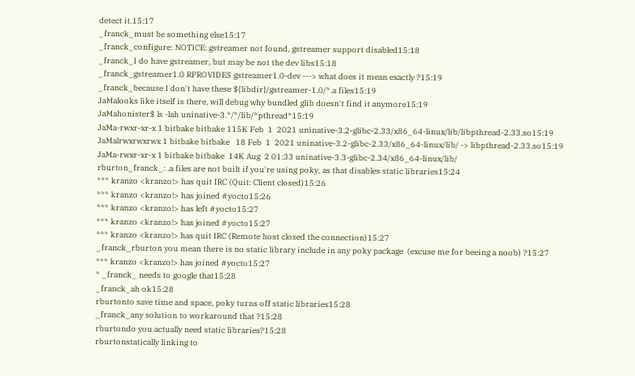detect it.15:17
_franck_must be something else15:17
_franck_configure: NOTICE: gstreamer not found, gstreamer support disabled15:18
_franck_I do have gstreamer, but may be not the dev libs15:18
_franck_gstreamer1.0 RPROVIDES gstreamer1.0-dev ---> what does it mean exactly ?15:19
_franck_because I don't have these ${libdir}/gstreamer-1.0/*.a files15:19
JaMalooks like itself is there, will debug why bundled glib doesn't find it anymore15:19
JaMahonister$ ls -lah uninative-3.*/*/lib/*pthread*15:19
JaMa-rwxr-xr-x 1 bitbake bitbake 115K Feb  1  2021 uninative-3.2-glibc-2.33/x86_64-linux/lib/libpthread-2.33.so15:19
JaMalrwxrwxrwx 1 bitbake bitbake   18 Feb  1  2021 uninative-3.2-glibc-2.33/x86_64-linux/lib/ -> libpthread-2.33.so15:19
JaMa-rwxr-xr-x 1 bitbake bitbake  14K Aug  2 01:33 uninative-3.3-glibc-2.34/x86_64-linux/lib/
rburton_franck_: .a files are not built if you're using poky, as that disables static libraries15:24
*** kranzo <kranzo!> has quit IRC (Quit: Client closed)15:26
*** kranzo <kranzo!> has joined #yocto15:26
*** kranzo <kranzo!> has left #yocto15:27
*** kranzo <kranzo!> has joined #yocto15:27
*** kranzo <kranzo!> has quit IRC (Remote host closed the connection)15:27
_franck_rburton you mean there is no static library include in any poky package  (excuse me for beeing a noob) ?15:27
*** kranzo <kranzo!> has joined #yocto15:27
* _franck_ needs to google that15:28
_franck_ah ok15:28
rburtonto save time and space, poky turns off static libraries15:28
_franck_any solution to workaround that ?15:28
rburtondo you actually need static libraries?15:28
rburtonstatically linking to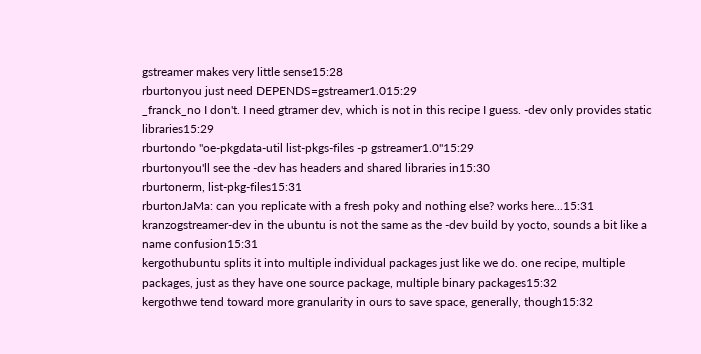gstreamer makes very little sense15:28
rburtonyou just need DEPENDS=gstreamer1.015:29
_franck_no I don't. I need gtramer dev, which is not in this recipe I guess. -dev only provides static libraries15:29
rburtondo "oe-pkgdata-util list-pkgs-files -p gstreamer1.0"15:29
rburtonyou'll see the -dev has headers and shared libraries in15:30
rburtonerm, list-pkg-files15:31
rburtonJaMa: can you replicate with a fresh poky and nothing else? works here...15:31
kranzogstreamer-dev in the ubuntu is not the same as the -dev build by yocto, sounds a bit like a name confusion15:31
kergothubuntu splits it into multiple individual packages just like we do. one recipe, multiple packages, just as they have one source package, multiple binary packages15:32
kergothwe tend toward more granularity in ours to save space, generally, though15:32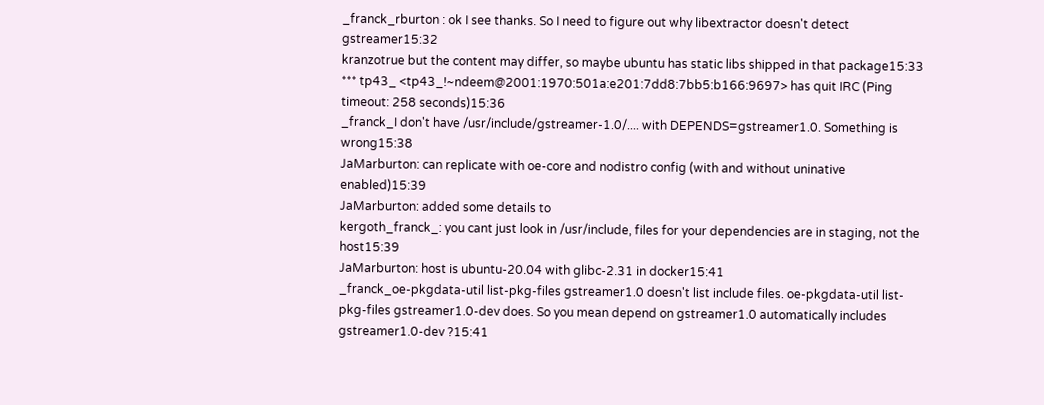_franck_rburton : ok I see thanks. So I need to figure out why libextractor doesn't detect gstreamer15:32
kranzotrue but the content may differ, so maybe ubuntu has static libs shipped in that package15:33
*** tp43_ <tp43_!~ndeem@2001:1970:501a:e201:7dd8:7bb5:b166:9697> has quit IRC (Ping timeout: 258 seconds)15:36
_franck_I don't have /usr/include/gstreamer-1.0/.... with DEPENDS=gstreamer1.0. Something is wrong15:38
JaMarburton: can replicate with oe-core and nodistro config (with and without uninative enabled)15:39
JaMarburton: added some details to
kergoth_franck_: you cant just look in /usr/include, files for your dependencies are in staging, not the host15:39
JaMarburton: host is ubuntu-20.04 with glibc-2.31 in docker15:41
_franck_oe-pkgdata-util list-pkg-files gstreamer1.0 doesn't list include files. oe-pkgdata-util list-pkg-files gstreamer1.0-dev does. So you mean depend on gstreamer1.0 automatically includes gstreamer1.0-dev ?15:41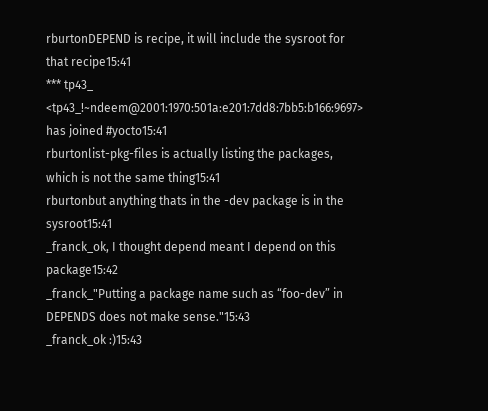rburtonDEPEND is recipe, it will include the sysroot for that recipe15:41
*** tp43_ <tp43_!~ndeem@2001:1970:501a:e201:7dd8:7bb5:b166:9697> has joined #yocto15:41
rburtonlist-pkg-files is actually listing the packages, which is not the same thing15:41
rburtonbut anything thats in the -dev package is in the sysroot15:41
_franck_ok, I thought depend meant I depend on this package15:42
_franck_"Putting a package name such as “foo-dev” in DEPENDS does not make sense."15:43
_franck_ok :)15:43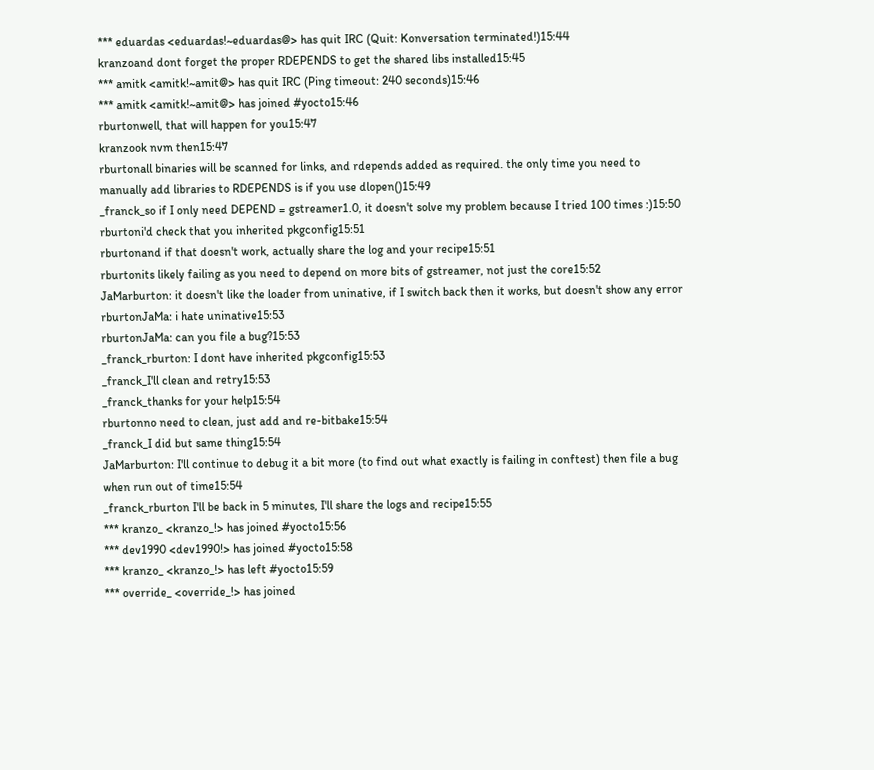*** eduardas <eduardas!~eduardas@> has quit IRC (Quit: Konversation terminated!)15:44
kranzoand dont forget the proper RDEPENDS to get the shared libs installed15:45
*** amitk <amitk!~amit@> has quit IRC (Ping timeout: 240 seconds)15:46
*** amitk <amitk!~amit@> has joined #yocto15:46
rburtonwell, that will happen for you15:47
kranzook nvm then15:47
rburtonall binaries will be scanned for links, and rdepends added as required. the only time you need to manually add libraries to RDEPENDS is if you use dlopen()15:49
_franck_so if I only need DEPEND = gstreamer1.0, it doesn't solve my problem because I tried 100 times :)15:50
rburtoni'd check that you inherited pkgconfig15:51
rburtonand if that doesn't work, actually share the log and your recipe15:51
rburtonits likely failing as you need to depend on more bits of gstreamer, not just the core15:52
JaMarburton: it doesn't like the loader from uninative, if I switch back then it works, but doesn't show any error
rburtonJaMa: i hate uninative15:53
rburtonJaMa: can you file a bug?15:53
_franck_rburton: I dont have inherited pkgconfig15:53
_franck_I'll clean and retry15:53
_franck_thanks for your help15:54
rburtonno need to clean, just add and re-bitbake15:54
_franck_I did but same thing15:54
JaMarburton: I'll continue to debug it a bit more (to find out what exactly is failing in conftest) then file a bug when run out of time15:54
_franck_rburton I'll be back in 5 minutes, I'll share the logs and recipe15:55
*** kranzo_ <kranzo_!> has joined #yocto15:56
*** dev1990 <dev1990!> has joined #yocto15:58
*** kranzo_ <kranzo_!> has left #yocto15:59
*** override_ <override_!> has joined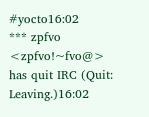#yocto16:02
*** zpfvo <zpfvo!~fvo@> has quit IRC (Quit: Leaving.)16:02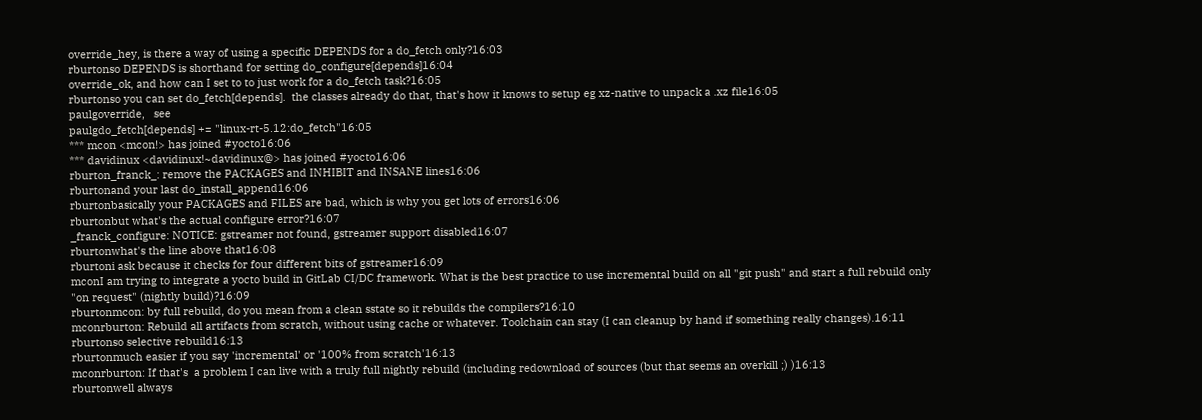override_hey, is there a way of using a specific DEPENDS for a do_fetch only?16:03
rburtonso DEPENDS is shorthand for setting do_configure[depends]16:04
override_ok, and how can I set to to just work for a do_fetch task?16:05
rburtonso you can set do_fetch[depends].  the classes already do that, that's how it knows to setup eg xz-native to unpack a .xz file16:05
paulgoverride,   see
paulgdo_fetch[depends] += "linux-rt-5.12:do_fetch"16:05
*** mcon <mcon!> has joined #yocto16:06
*** davidinux <davidinux!~davidinux@> has joined #yocto16:06
rburton_franck_: remove the PACKAGES and INHIBIT and INSANE lines16:06
rburtonand your last do_install_append16:06
rburtonbasically your PACKAGES and FILES are bad, which is why you get lots of errors16:06
rburtonbut what's the actual configure error?16:07
_franck_configure: NOTICE: gstreamer not found, gstreamer support disabled16:07
rburtonwhat's the line above that16:08
rburtoni ask because it checks for four different bits of gstreamer16:09
mconI am trying to integrate a yocto build in GitLab CI/DC framework. What is the best practice to use incremental build on all "git push" and start a full rebuild only "on request" (nightly build)?16:09
rburtonmcon: by full rebuild, do you mean from a clean sstate so it rebuilds the compilers?16:10
mconrburton: Rebuild all artifacts from scratch, without using cache or whatever. Toolchain can stay (I can cleanup by hand if something really changes).16:11
rburtonso selective rebuild16:13
rburtonmuch easier if you say 'incremental' or '100% from scratch'16:13
mconrburton: If that's  a problem I can live with a truly full nightly rebuild (including redownload of sources (but that seems an overkill ;) )16:13
rburtonwell always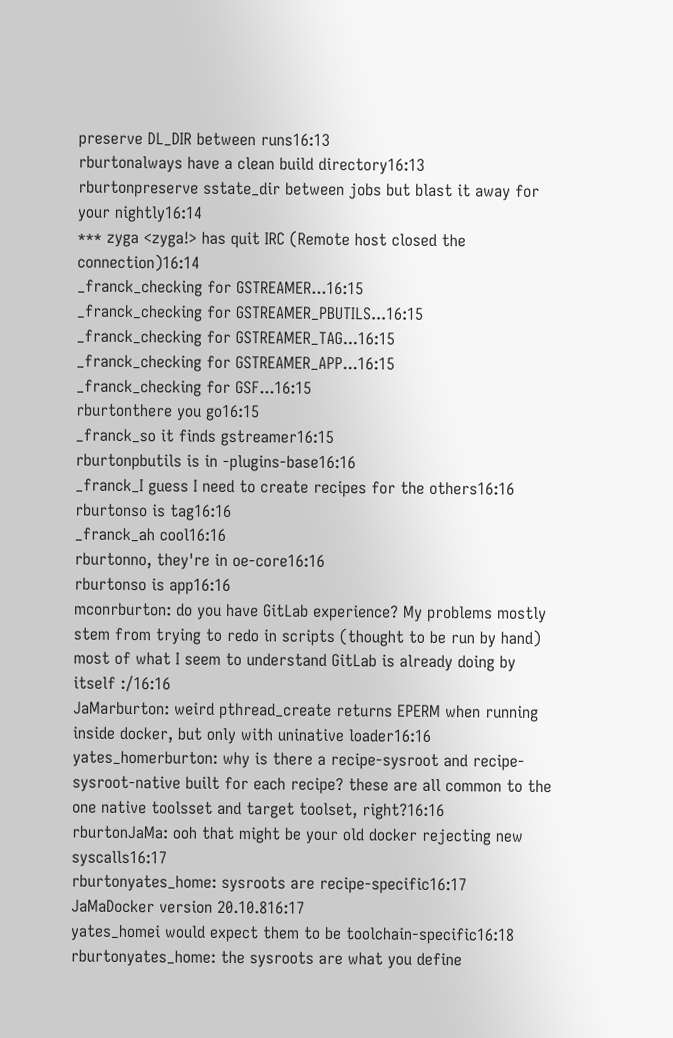preserve DL_DIR between runs16:13
rburtonalways have a clean build directory16:13
rburtonpreserve sstate_dir between jobs but blast it away for your nightly16:14
*** zyga <zyga!> has quit IRC (Remote host closed the connection)16:14
_franck_checking for GSTREAMER...16:15
_franck_checking for GSTREAMER_PBUTILS...16:15
_franck_checking for GSTREAMER_TAG...16:15
_franck_checking for GSTREAMER_APP...16:15
_franck_checking for GSF...16:15
rburtonthere you go16:15
_franck_so it finds gstreamer16:15
rburtonpbutils is in -plugins-base16:16
_franck_I guess I need to create recipes for the others16:16
rburtonso is tag16:16
_franck_ah cool16:16
rburtonno, they're in oe-core16:16
rburtonso is app16:16
mconrburton: do you have GitLab experience? My problems mostly stem from trying to redo in scripts (thought to be run by hand) most of what I seem to understand GitLab is already doing by itself :/16:16
JaMarburton: weird pthread_create returns EPERM when running inside docker, but only with uninative loader16:16
yates_homerburton: why is there a recipe-sysroot and recipe-sysroot-native built for each recipe? these are all common to the one native toolsset and target toolset, right?16:16
rburtonJaMa: ooh that might be your old docker rejecting new syscalls16:17
rburtonyates_home: sysroots are recipe-specific16:17
JaMaDocker version 20.10.816:17
yates_homei would expect them to be toolchain-specific16:18
rburtonyates_home: the sysroots are what you define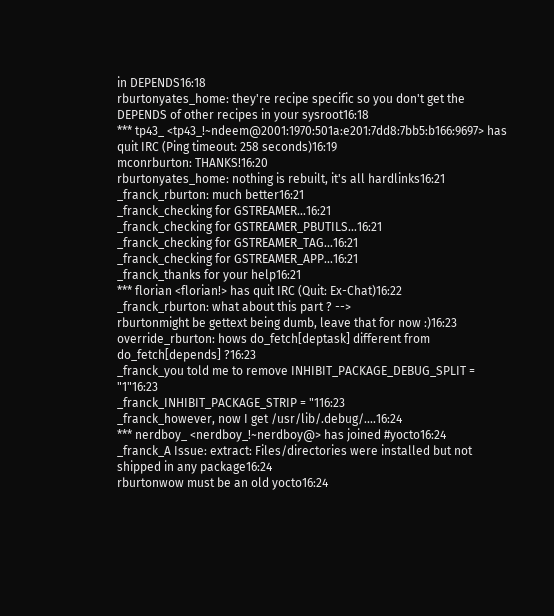in DEPENDS16:18
rburtonyates_home: they're recipe specific so you don't get the DEPENDS of other recipes in your sysroot16:18
*** tp43_ <tp43_!~ndeem@2001:1970:501a:e201:7dd8:7bb5:b166:9697> has quit IRC (Ping timeout: 258 seconds)16:19
mconrburton: THANKS!16:20
rburtonyates_home: nothing is rebuilt, it's all hardlinks16:21
_franck_rburton: much better16:21
_franck_checking for GSTREAMER...16:21
_franck_checking for GSTREAMER_PBUTILS...16:21
_franck_checking for GSTREAMER_TAG...16:21
_franck_checking for GSTREAMER_APP...16:21
_franck_thanks for your help16:21
*** florian <florian!> has quit IRC (Quit: Ex-Chat)16:22
_franck_rburton: what about this part ? -->
rburtonmight be gettext being dumb, leave that for now :)16:23
override_rburton: hows do_fetch[deptask] different from do_fetch[depends] ?16:23
_franck_you told me to remove INHIBIT_PACKAGE_DEBUG_SPLIT = "1"16:23
_franck_INHIBIT_PACKAGE_STRIP = "116:23
_franck_however, now I get /usr/lib/.debug/....16:24
*** nerdboy_ <nerdboy_!~nerdboy@> has joined #yocto16:24
_franck_A Issue: extract: Files/directories were installed but not shipped in any package16:24
rburtonwow must be an old yocto16:24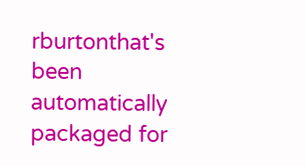rburtonthat's been automatically packaged for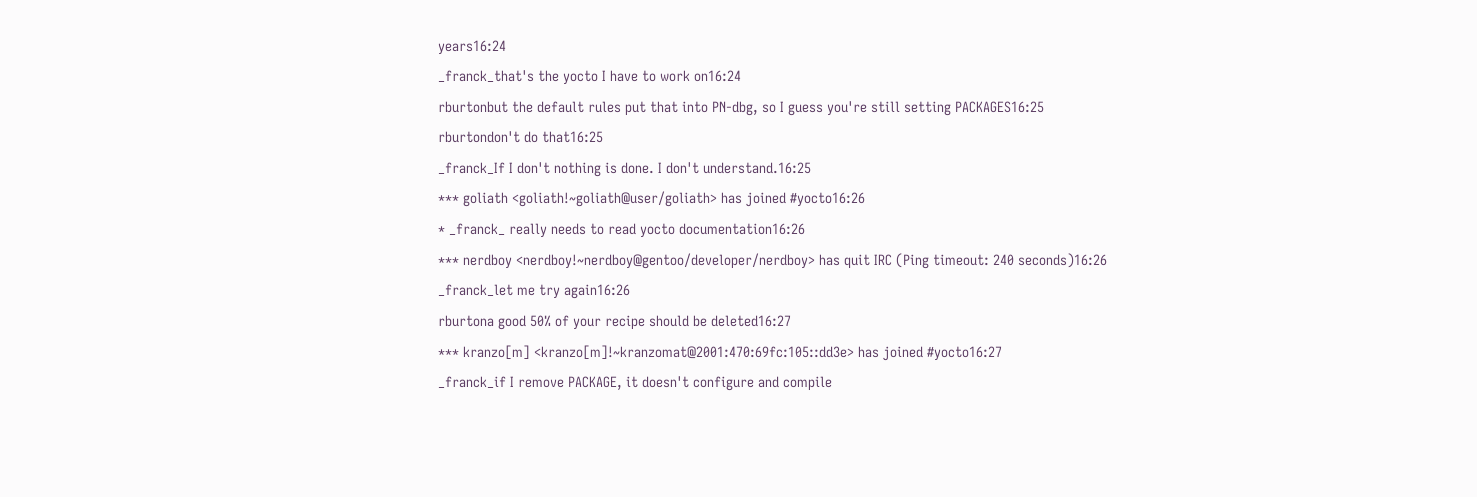years16:24
_franck_that's the yocto I have to work on16:24
rburtonbut the default rules put that into PN-dbg, so I guess you're still setting PACKAGES16:25
rburtondon't do that16:25
_franck_If I don't nothing is done. I don't understand.16:25
*** goliath <goliath!~goliath@user/goliath> has joined #yocto16:26
* _franck_ really needs to read yocto documentation16:26
*** nerdboy <nerdboy!~nerdboy@gentoo/developer/nerdboy> has quit IRC (Ping timeout: 240 seconds)16:26
_franck_let me try again16:26
rburtona good 50% of your recipe should be deleted16:27
*** kranzo[m] <kranzo[m]!~kranzomat@2001:470:69fc:105::dd3e> has joined #yocto16:27
_franck_if I remove PACKAGE, it doesn't configure and compile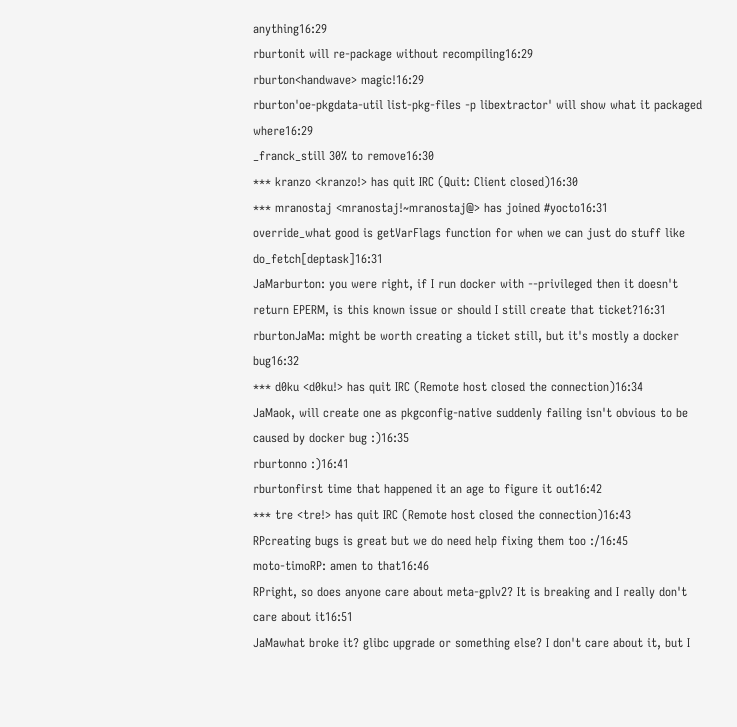anything16:29
rburtonit will re-package without recompiling16:29
rburton<handwave> magic!16:29
rburton'oe-pkgdata-util list-pkg-files -p libextractor' will show what it packaged where16:29
_franck_still 30% to remove16:30
*** kranzo <kranzo!> has quit IRC (Quit: Client closed)16:30
*** mranostaj <mranostaj!~mranostaj@> has joined #yocto16:31
override_what good is getVarFlags function for when we can just do stuff like do_fetch[deptask]16:31
JaMarburton: you were right, if I run docker with --privileged then it doesn't return EPERM, is this known issue or should I still create that ticket?16:31
rburtonJaMa: might be worth creating a ticket still, but it's mostly a docker bug16:32
*** d0ku <d0ku!> has quit IRC (Remote host closed the connection)16:34
JaMaok, will create one as pkgconfig-native suddenly failing isn't obvious to be caused by docker bug :)16:35
rburtonno :)16:41
rburtonfirst time that happened it an age to figure it out16:42
*** tre <tre!> has quit IRC (Remote host closed the connection)16:43
RPcreating bugs is great but we do need help fixing them too :/16:45
moto-timoRP: amen to that16:46
RPright, so does anyone care about meta-gplv2? It is breaking and I really don't care about it16:51
JaMawhat broke it? glibc upgrade or something else? I don't care about it, but I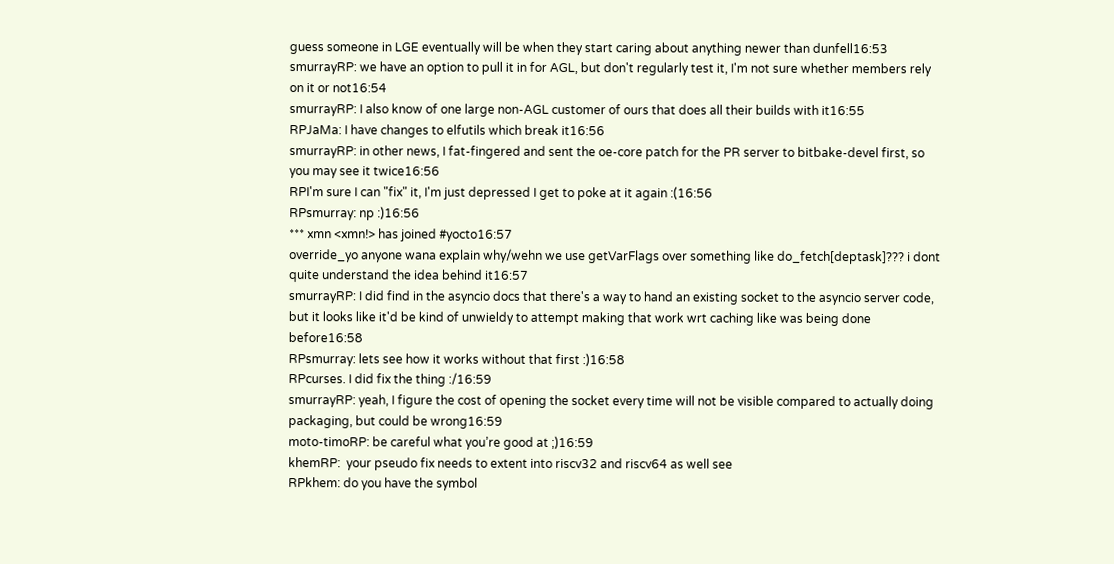guess someone in LGE eventually will be when they start caring about anything newer than dunfell16:53
smurrayRP: we have an option to pull it in for AGL, but don't regularly test it, I'm not sure whether members rely on it or not16:54
smurrayRP: I also know of one large non-AGL customer of ours that does all their builds with it16:55
RPJaMa: I have changes to elfutils which break it16:56
smurrayRP: in other news, I fat-fingered and sent the oe-core patch for the PR server to bitbake-devel first, so you may see it twice16:56
RPI'm sure I can "fix" it, I'm just depressed I get to poke at it again :(16:56
RPsmurray: np :)16:56
*** xmn <xmn!> has joined #yocto16:57
override_yo anyone wana explain why/wehn we use getVarFlags over something like do_fetch[deptask]??? i dont quite understand the idea behind it16:57
smurrayRP: I did find in the asyncio docs that there's a way to hand an existing socket to the asyncio server code, but it looks like it'd be kind of unwieldy to attempt making that work wrt caching like was being done before16:58
RPsmurray: lets see how it works without that first :)16:58
RPcurses. I did fix the thing :/16:59
smurrayRP: yeah, I figure the cost of opening the socket every time will not be visible compared to actually doing packaging, but could be wrong16:59
moto-timoRP: be careful what you’re good at ;)16:59
khemRP:  your pseudo fix needs to extent into riscv32 and riscv64 as well see
RPkhem: do you have the symbol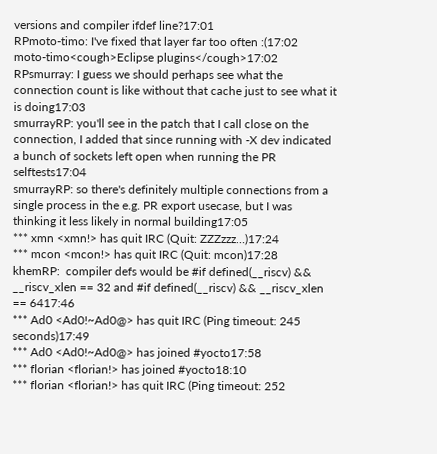versions and compiler ifdef line?17:01
RPmoto-timo: I've fixed that layer far too often :(17:02
moto-timo<cough>Eclipse plugins</cough>17:02
RPsmurray: I guess we should perhaps see what the connection count is like without that cache just to see what it is doing17:03
smurrayRP: you'll see in the patch that I call close on the connection, I added that since running with -X dev indicated a bunch of sockets left open when running the PR selftests17:04
smurrayRP: so there's definitely multiple connections from a single process in the e.g. PR export usecase, but I was thinking it less likely in normal building17:05
*** xmn <xmn!> has quit IRC (Quit: ZZZzzz…)17:24
*** mcon <mcon!> has quit IRC (Quit: mcon)17:28
khemRP:  compiler defs would be #if defined(__riscv) && __riscv_xlen == 32 and #if defined(__riscv) && __riscv_xlen == 6417:46
*** Ad0 <Ad0!~Ad0@> has quit IRC (Ping timeout: 245 seconds)17:49
*** Ad0 <Ad0!~Ad0@> has joined #yocto17:58
*** florian <florian!> has joined #yocto18:10
*** florian <florian!> has quit IRC (Ping timeout: 252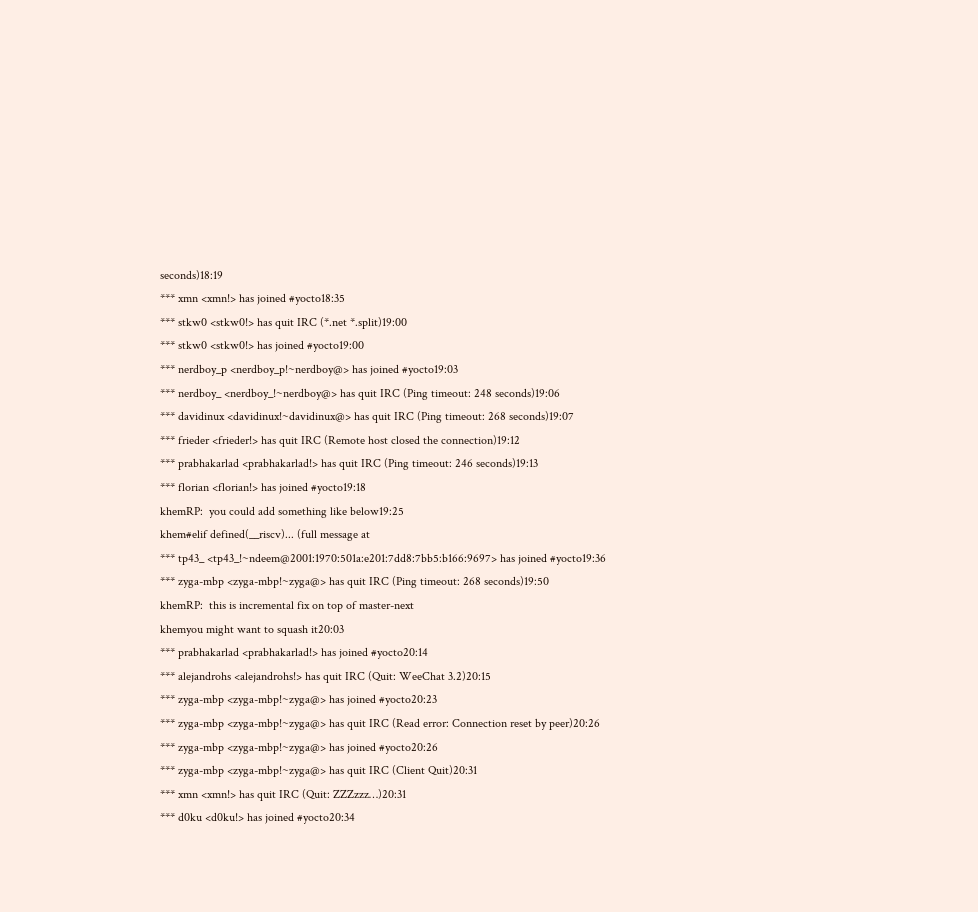seconds)18:19
*** xmn <xmn!> has joined #yocto18:35
*** stkw0 <stkw0!> has quit IRC (*.net *.split)19:00
*** stkw0 <stkw0!> has joined #yocto19:00
*** nerdboy_p <nerdboy_p!~nerdboy@> has joined #yocto19:03
*** nerdboy_ <nerdboy_!~nerdboy@> has quit IRC (Ping timeout: 248 seconds)19:06
*** davidinux <davidinux!~davidinux@> has quit IRC (Ping timeout: 268 seconds)19:07
*** frieder <frieder!> has quit IRC (Remote host closed the connection)19:12
*** prabhakarlad <prabhakarlad!> has quit IRC (Ping timeout: 246 seconds)19:13
*** florian <florian!> has joined #yocto19:18
khemRP:  you could add something like below19:25
khem#elif defined(__riscv)... (full message at
*** tp43_ <tp43_!~ndeem@2001:1970:501a:e201:7dd8:7bb5:b166:9697> has joined #yocto19:36
*** zyga-mbp <zyga-mbp!~zyga@> has quit IRC (Ping timeout: 268 seconds)19:50
khemRP:  this is incremental fix on top of master-next
khemyou might want to squash it20:03
*** prabhakarlad <prabhakarlad!> has joined #yocto20:14
*** alejandrohs <alejandrohs!> has quit IRC (Quit: WeeChat 3.2)20:15
*** zyga-mbp <zyga-mbp!~zyga@> has joined #yocto20:23
*** zyga-mbp <zyga-mbp!~zyga@> has quit IRC (Read error: Connection reset by peer)20:26
*** zyga-mbp <zyga-mbp!~zyga@> has joined #yocto20:26
*** zyga-mbp <zyga-mbp!~zyga@> has quit IRC (Client Quit)20:31
*** xmn <xmn!> has quit IRC (Quit: ZZZzzz…)20:31
*** d0ku <d0ku!> has joined #yocto20:34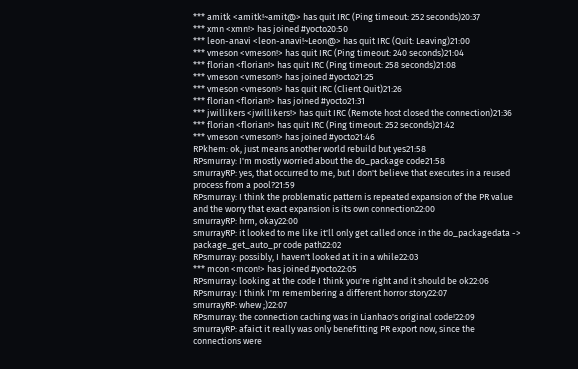*** amitk <amitk!~amit@> has quit IRC (Ping timeout: 252 seconds)20:37
*** xmn <xmn!> has joined #yocto20:50
*** leon-anavi <leon-anavi!~Leon@> has quit IRC (Quit: Leaving)21:00
*** vmeson <vmeson!> has quit IRC (Ping timeout: 240 seconds)21:04
*** florian <florian!> has quit IRC (Ping timeout: 258 seconds)21:08
*** vmeson <vmeson!> has joined #yocto21:25
*** vmeson <vmeson!> has quit IRC (Client Quit)21:26
*** florian <florian!> has joined #yocto21:31
*** jwillikers <jwillikers!> has quit IRC (Remote host closed the connection)21:36
*** florian <florian!> has quit IRC (Ping timeout: 252 seconds)21:42
*** vmeson <vmeson!> has joined #yocto21:46
RPkhem: ok, just means another world rebuild but yes21:58
RPsmurray: I'm mostly worried about the do_package code21:58
smurrayRP: yes, that occurred to me, but I don't believe that executes in a reused process from a pool?21:59
RPsmurray: I think the problematic pattern is repeated expansion of the PR value and the worry that exact expansion is its own connection22:00
smurrayRP: hrm, okay22:00
smurrayRP: it looked to me like it'll only get called once in the do_packagedata -> package_get_auto_pr code path22:02
RPsmurray: possibly, I haven't looked at it in a while22:03
*** mcon <mcon!> has joined #yocto22:05
RPsmurray: looking at the code I think you're right and it should be ok22:06
RPsmurray: I think I'm remembering a different horror story22:07
smurrayRP: whew ;)22:07
RPsmurray: the connection caching was in Lianhao's original code!22:09
smurrayRP: afaict it really was only benefitting PR export now, since the connections were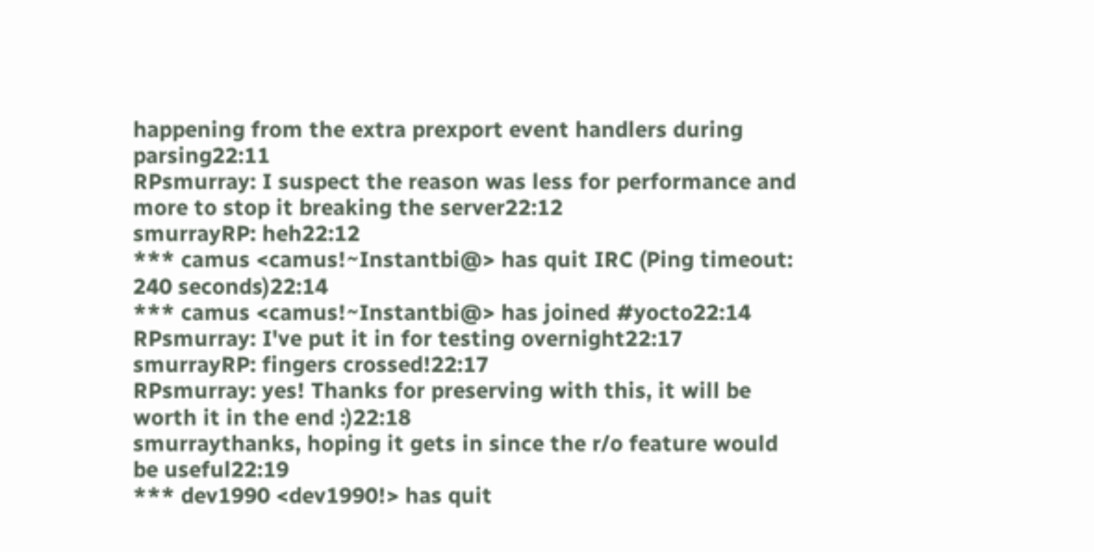happening from the extra prexport event handlers during parsing22:11
RPsmurray: I suspect the reason was less for performance and more to stop it breaking the server22:12
smurrayRP: heh22:12
*** camus <camus!~Instantbi@> has quit IRC (Ping timeout: 240 seconds)22:14
*** camus <camus!~Instantbi@> has joined #yocto22:14
RPsmurray: I've put it in for testing overnight22:17
smurrayRP: fingers crossed!22:17
RPsmurray: yes! Thanks for preserving with this, it will be worth it in the end :)22:18
smurraythanks, hoping it gets in since the r/o feature would be useful22:19
*** dev1990 <dev1990!> has quit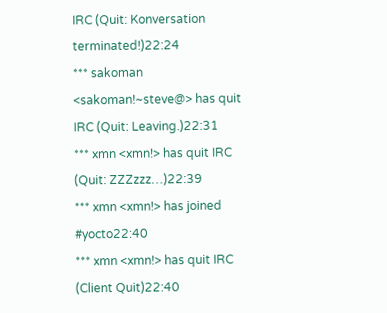IRC (Quit: Konversation terminated!)22:24
*** sakoman <sakoman!~steve@> has quit IRC (Quit: Leaving.)22:31
*** xmn <xmn!> has quit IRC (Quit: ZZZzzz…)22:39
*** xmn <xmn!> has joined #yocto22:40
*** xmn <xmn!> has quit IRC (Client Quit)22:40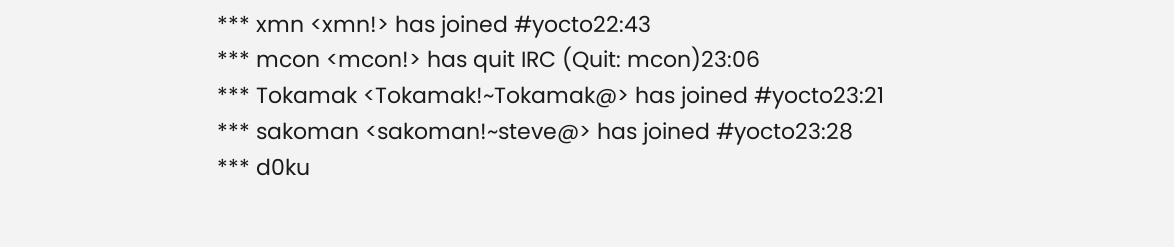*** xmn <xmn!> has joined #yocto22:43
*** mcon <mcon!> has quit IRC (Quit: mcon)23:06
*** Tokamak <Tokamak!~Tokamak@> has joined #yocto23:21
*** sakoman <sakoman!~steve@> has joined #yocto23:28
*** d0ku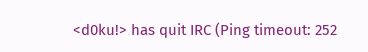<d0ku!> has quit IRC (Ping timeout: 252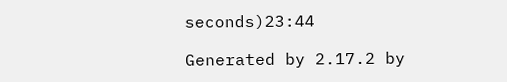seconds)23:44

Generated by 2.17.2 by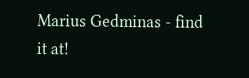Marius Gedminas - find it at!